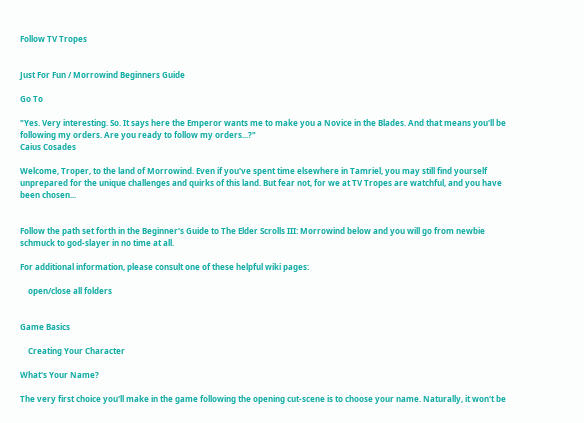Follow TV Tropes


Just For Fun / Morrowind Beginners Guide

Go To

"Yes. Very interesting. So. It says here the Emperor wants me to make you a Novice in the Blades. And that means you'll be following my orders. Are you ready to follow my orders...?"
Caius Cosades

Welcome, Troper, to the land of Morrowind. Even if you've spent time elsewhere in Tamriel, you may still find yourself unprepared for the unique challenges and quirks of this land. But fear not, for we at TV Tropes are watchful, and you have been chosen...


Follow the path set forth in the Beginner's Guide to The Elder Scrolls III: Morrowind below and you will go from newbie schmuck to god-slayer in no time at all.

For additional information, please consult one of these helpful wiki pages:

    open/close all folders


Game Basics

    Creating Your Character

What's Your Name?

The very first choice you'll make in the game following the opening cut-scene is to choose your name. Naturally, it won't be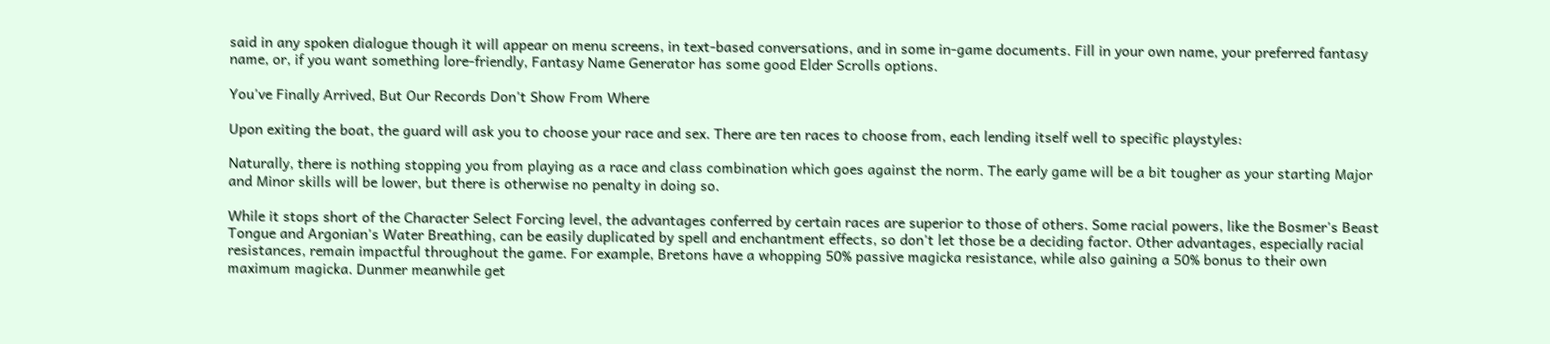said in any spoken dialogue though it will appear on menu screens, in text-based conversations, and in some in-game documents. Fill in your own name, your preferred fantasy name, or, if you want something lore-friendly, Fantasy Name Generator has some good Elder Scrolls options.

You've Finally Arrived, But Our Records Don't Show From Where

Upon exiting the boat, the guard will ask you to choose your race and sex. There are ten races to choose from, each lending itself well to specific playstyles:

Naturally, there is nothing stopping you from playing as a race and class combination which goes against the norm. The early game will be a bit tougher as your starting Major and Minor skills will be lower, but there is otherwise no penalty in doing so.

While it stops short of the Character Select Forcing level, the advantages conferred by certain races are superior to those of others. Some racial powers, like the Bosmer's Beast Tongue and Argonian's Water Breathing, can be easily duplicated by spell and enchantment effects, so don't let those be a deciding factor. Other advantages, especially racial resistances, remain impactful throughout the game. For example, Bretons have a whopping 50% passive magicka resistance, while also gaining a 50% bonus to their own maximum magicka. Dunmer meanwhile get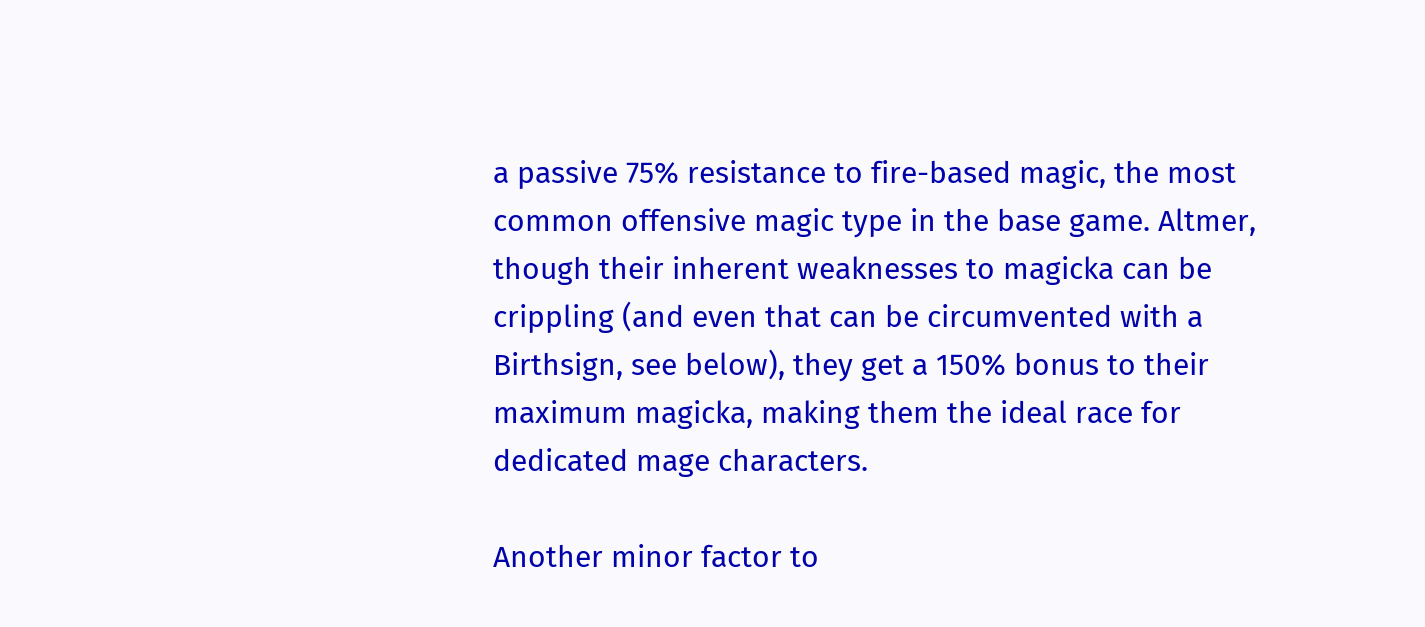a passive 75% resistance to fire-based magic, the most common offensive magic type in the base game. Altmer, though their inherent weaknesses to magicka can be crippling (and even that can be circumvented with a Birthsign, see below), they get a 150% bonus to their maximum magicka, making them the ideal race for dedicated mage characters.

Another minor factor to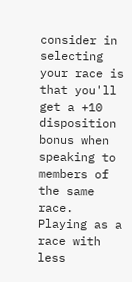consider in selecting your race is that you'll get a +10 disposition bonus when speaking to members of the same race. Playing as a race with less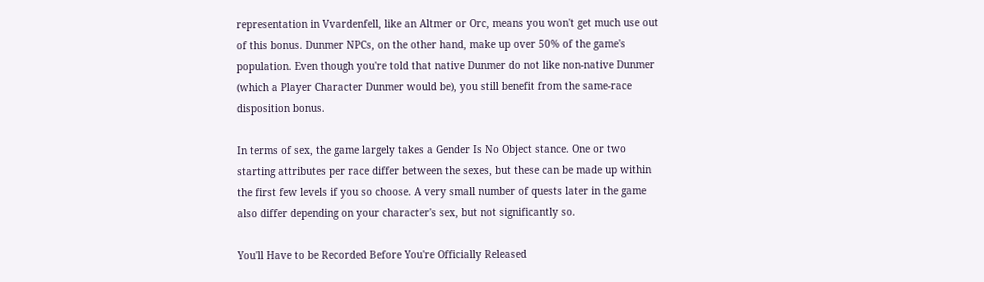representation in Vvardenfell, like an Altmer or Orc, means you won't get much use out of this bonus. Dunmer NPCs, on the other hand, make up over 50% of the game's population. Even though you're told that native Dunmer do not like non-native Dunmer (which a Player Character Dunmer would be), you still benefit from the same-race disposition bonus.

In terms of sex, the game largely takes a Gender Is No Object stance. One or two starting attributes per race differ between the sexes, but these can be made up within the first few levels if you so choose. A very small number of quests later in the game also differ depending on your character's sex, but not significantly so.

You'll Have to be Recorded Before You're Officially Released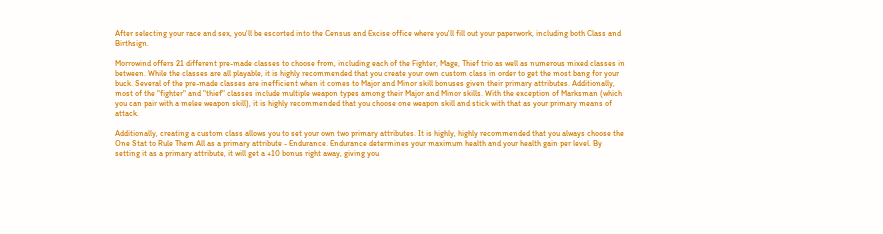After selecting your race and sex, you'll be escorted into the Census and Excise office where you'll fill out your paperwork, including both Class and Birthsign.

Morrowind offers 21 different pre-made classes to choose from, including each of the Fighter, Mage, Thief trio as well as numerous mixed classes in between. While the classes are all playable, it is highly recommended that you create your own custom class in order to get the most bang for your buck. Several of the pre-made classes are inefficient when it comes to Major and Minor skill bonuses given their primary attributes. Additionally, most of the "fighter" and "thief" classes include multiple weapon types among their Major and Minor skills. With the exception of Marksman (which you can pair with a melee weapon skill), it is highly recommended that you choose one weapon skill and stick with that as your primary means of attack.

Additionally, creating a custom class allows you to set your own two primary attributes. It is highly, highly recommended that you always choose the One Stat to Rule Them All as a primary attribute - Endurance. Endurance determines your maximum health and your health gain per level. By setting it as a primary attribute, it will get a +10 bonus right away, giving you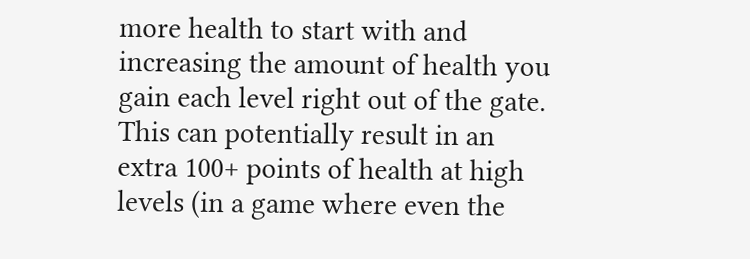more health to start with and increasing the amount of health you gain each level right out of the gate. This can potentially result in an extra 100+ points of health at high levels (in a game where even the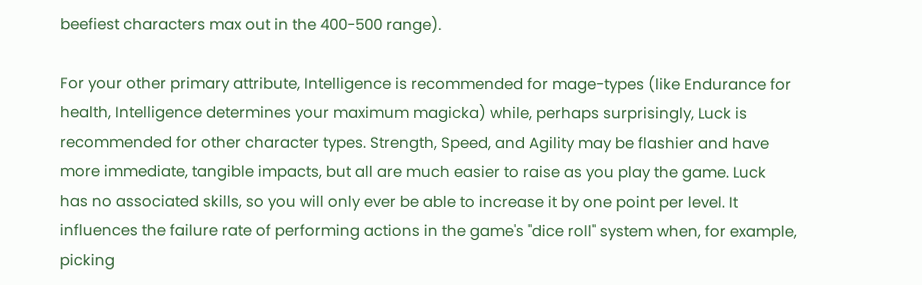beefiest characters max out in the 400-500 range).

For your other primary attribute, Intelligence is recommended for mage-types (like Endurance for health, Intelligence determines your maximum magicka) while, perhaps surprisingly, Luck is recommended for other character types. Strength, Speed, and Agility may be flashier and have more immediate, tangible impacts, but all are much easier to raise as you play the game. Luck has no associated skills, so you will only ever be able to increase it by one point per level. It influences the failure rate of performing actions in the game's "dice roll" system when, for example, picking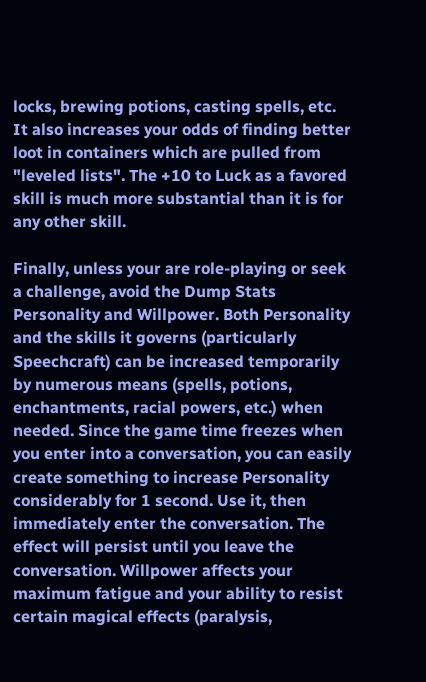locks, brewing potions, casting spells, etc. It also increases your odds of finding better loot in containers which are pulled from "leveled lists". The +10 to Luck as a favored skill is much more substantial than it is for any other skill.

Finally, unless your are role-playing or seek a challenge, avoid the Dump Stats Personality and Willpower. Both Personality and the skills it governs (particularly Speechcraft) can be increased temporarily by numerous means (spells, potions, enchantments, racial powers, etc.) when needed. Since the game time freezes when you enter into a conversation, you can easily create something to increase Personality considerably for 1 second. Use it, then immediately enter the conversation. The effect will persist until you leave the conversation. Willpower affects your maximum fatigue and your ability to resist certain magical effects (paralysis,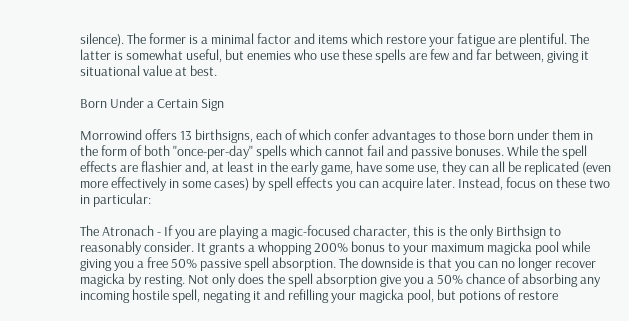silence). The former is a minimal factor and items which restore your fatigue are plentiful. The latter is somewhat useful, but enemies who use these spells are few and far between, giving it situational value at best.

Born Under a Certain Sign

Morrowind offers 13 birthsigns, each of which confer advantages to those born under them in the form of both "once-per-day" spells which cannot fail and passive bonuses. While the spell effects are flashier and, at least in the early game, have some use, they can all be replicated (even more effectively in some cases) by spell effects you can acquire later. Instead, focus on these two in particular:

The Atronach - If you are playing a magic-focused character, this is the only Birthsign to reasonably consider. It grants a whopping 200% bonus to your maximum magicka pool while giving you a free 50% passive spell absorption. The downside is that you can no longer recover magicka by resting. Not only does the spell absorption give you a 50% chance of absorbing any incoming hostile spell, negating it and refilling your magicka pool, but potions of restore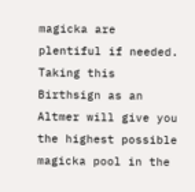magicka are plentiful if needed. Taking this Birthsign as an Altmer will give you the highest possible magicka pool in the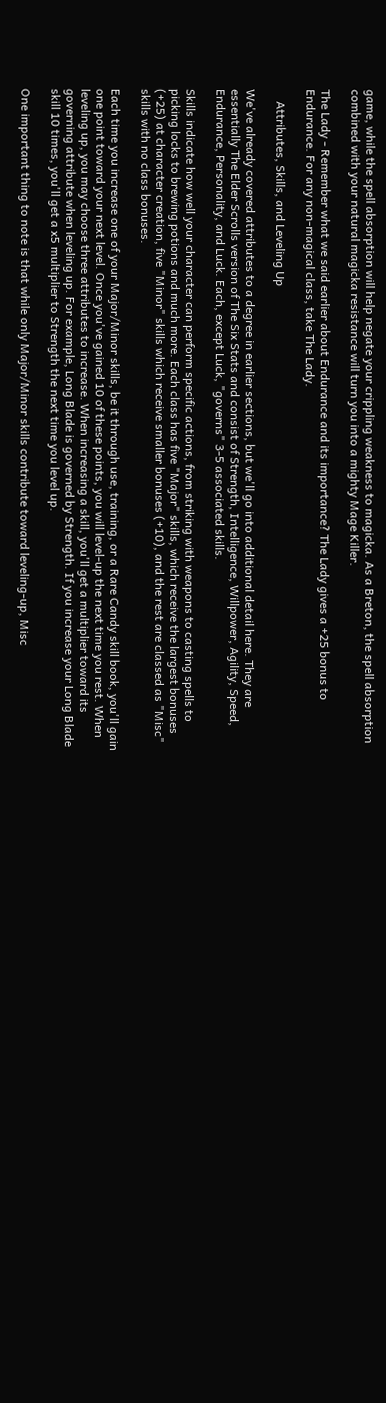game, while the spell absorption will help negate your crippling weakness to magicka. As a Breton, the spell absorption combined with your natural magicka resistance will turn you into a mighty Mage Killer.

The Lady - Remember what we said earlier about Endurance and its importance? The Lady gives a +25 bonus to Endurance. For any non-magical class, take The Lady.

    Attributes, Skills, and Leveling Up

We've already covered attributes to a degree in earlier sections, but we'll go into additional detail here. They are essentially The Elder Scrolls version of The Six Stats and consist of Strength, Intelligence, Willpower, Agility, Speed, Endurance, Personality, and Luck. Each, except Luck, "governs" 3-5 associated skills.

Skills indicate how well your character can perform specific actions, from striking with weapons to casting spells to picking locks to brewing potions and much more. Each class has five "Major" skills, which receive the largest bonuses (+25) at character creation, five "Minor" skills which receive smaller bonuses (+10), and the rest are classed as "Misc" skills with no class bonuses.

Each time you increase one of your Major/Minor skills, be it through use, training, or a Rare Candy skill book, you'll gain one point toward your next level. Once you've gained 10 of these points, you will level-up the next time you rest. When leveling up, you may choose three attributes to increase. When increasing a skill, you'll get a multiplier toward its governing attribute when leveling up. For example, Long Blade is governed by Strength. If you increase your Long Blade skill 10 times, you'll get a x5 multiplier to Strength the next time you level up.

One important thing to note is that while only Major/Minor skills contribute toward leveling-up, Misc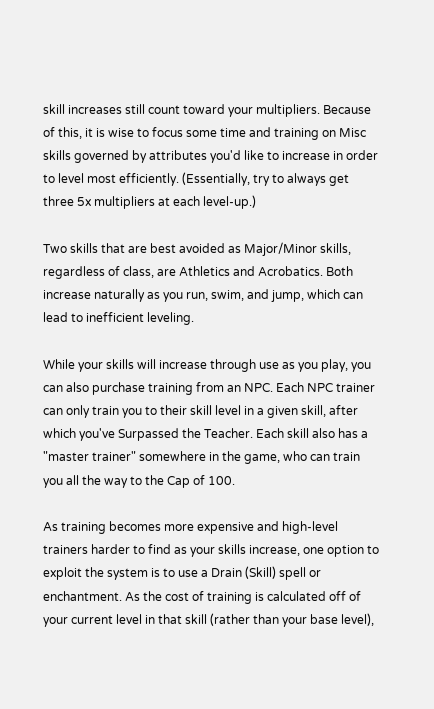skill increases still count toward your multipliers. Because of this, it is wise to focus some time and training on Misc skills governed by attributes you'd like to increase in order to level most efficiently. (Essentially, try to always get three 5x multipliers at each level-up.)

Two skills that are best avoided as Major/Minor skills, regardless of class, are Athletics and Acrobatics. Both increase naturally as you run, swim, and jump, which can lead to inefficient leveling.

While your skills will increase through use as you play, you can also purchase training from an NPC. Each NPC trainer can only train you to their skill level in a given skill, after which you've Surpassed the Teacher. Each skill also has a "master trainer" somewhere in the game, who can train you all the way to the Cap of 100.

As training becomes more expensive and high-level trainers harder to find as your skills increase, one option to exploit the system is to use a Drain (Skill) spell or enchantment. As the cost of training is calculated off of your current level in that skill (rather than your base level),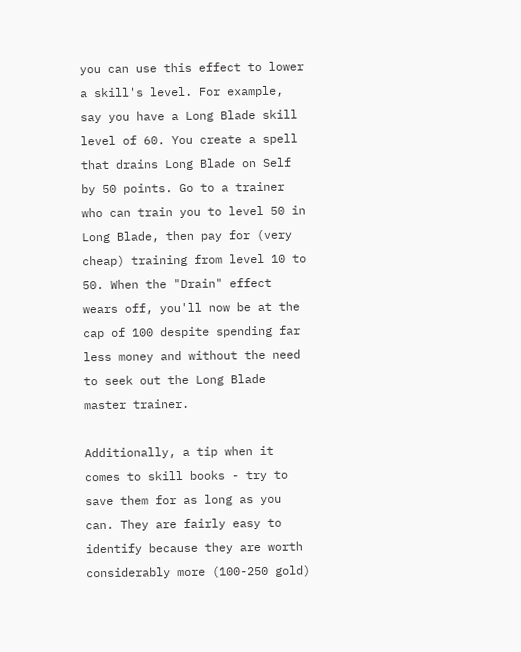you can use this effect to lower a skill's level. For example, say you have a Long Blade skill level of 60. You create a spell that drains Long Blade on Self by 50 points. Go to a trainer who can train you to level 50 in Long Blade, then pay for (very cheap) training from level 10 to 50. When the "Drain" effect wears off, you'll now be at the cap of 100 despite spending far less money and without the need to seek out the Long Blade master trainer.

Additionally, a tip when it comes to skill books - try to save them for as long as you can. They are fairly easy to identify because they are worth considerably more (100-250 gold)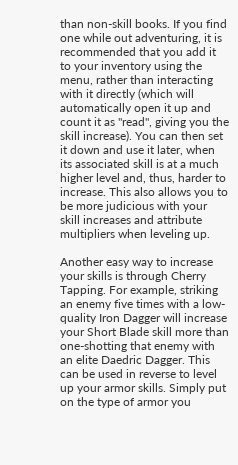than non-skill books. If you find one while out adventuring, it is recommended that you add it to your inventory using the menu, rather than interacting with it directly (which will automatically open it up and count it as "read", giving you the skill increase). You can then set it down and use it later, when its associated skill is at a much higher level and, thus, harder to increase. This also allows you to be more judicious with your skill increases and attribute multipliers when leveling up.

Another easy way to increase your skills is through Cherry Tapping. For example, striking an enemy five times with a low-quality Iron Dagger will increase your Short Blade skill more than one-shotting that enemy with an elite Daedric Dagger. This can be used in reverse to level up your armor skills. Simply put on the type of armor you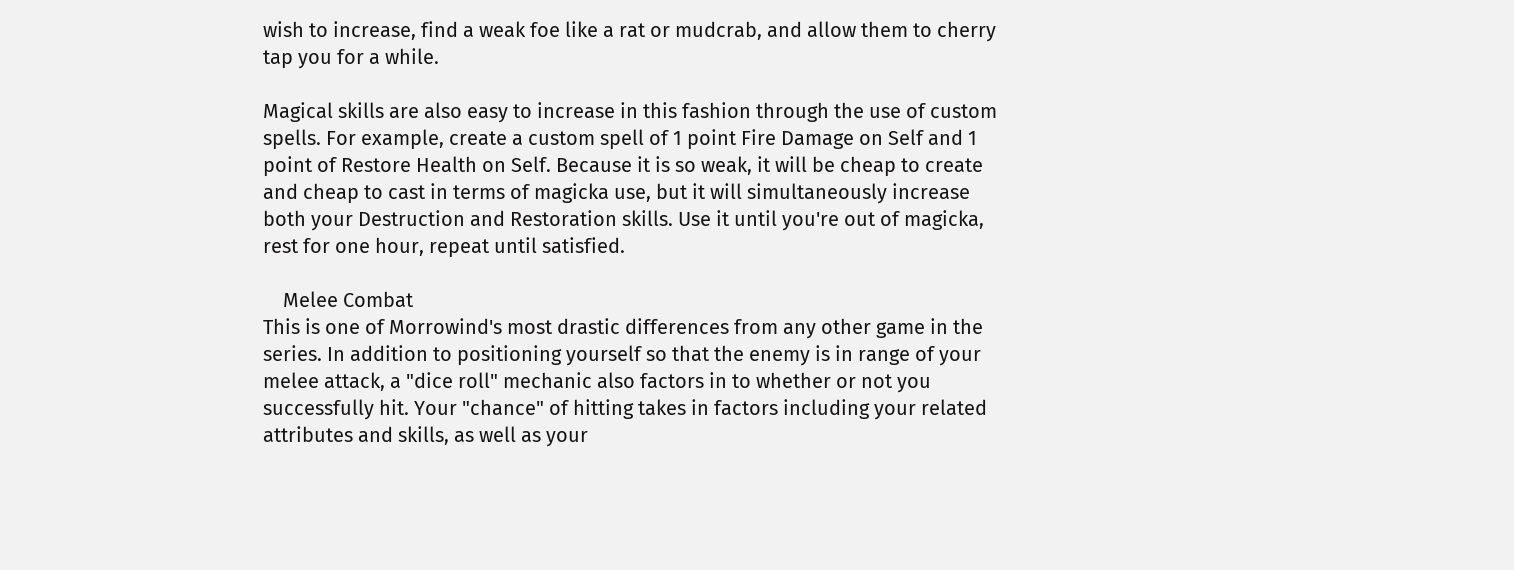wish to increase, find a weak foe like a rat or mudcrab, and allow them to cherry tap you for a while.

Magical skills are also easy to increase in this fashion through the use of custom spells. For example, create a custom spell of 1 point Fire Damage on Self and 1 point of Restore Health on Self. Because it is so weak, it will be cheap to create and cheap to cast in terms of magicka use, but it will simultaneously increase both your Destruction and Restoration skills. Use it until you're out of magicka, rest for one hour, repeat until satisfied.

    Melee Combat
This is one of Morrowind's most drastic differences from any other game in the series. In addition to positioning yourself so that the enemy is in range of your melee attack, a "dice roll" mechanic also factors in to whether or not you successfully hit. Your "chance" of hitting takes in factors including your related attributes and skills, as well as your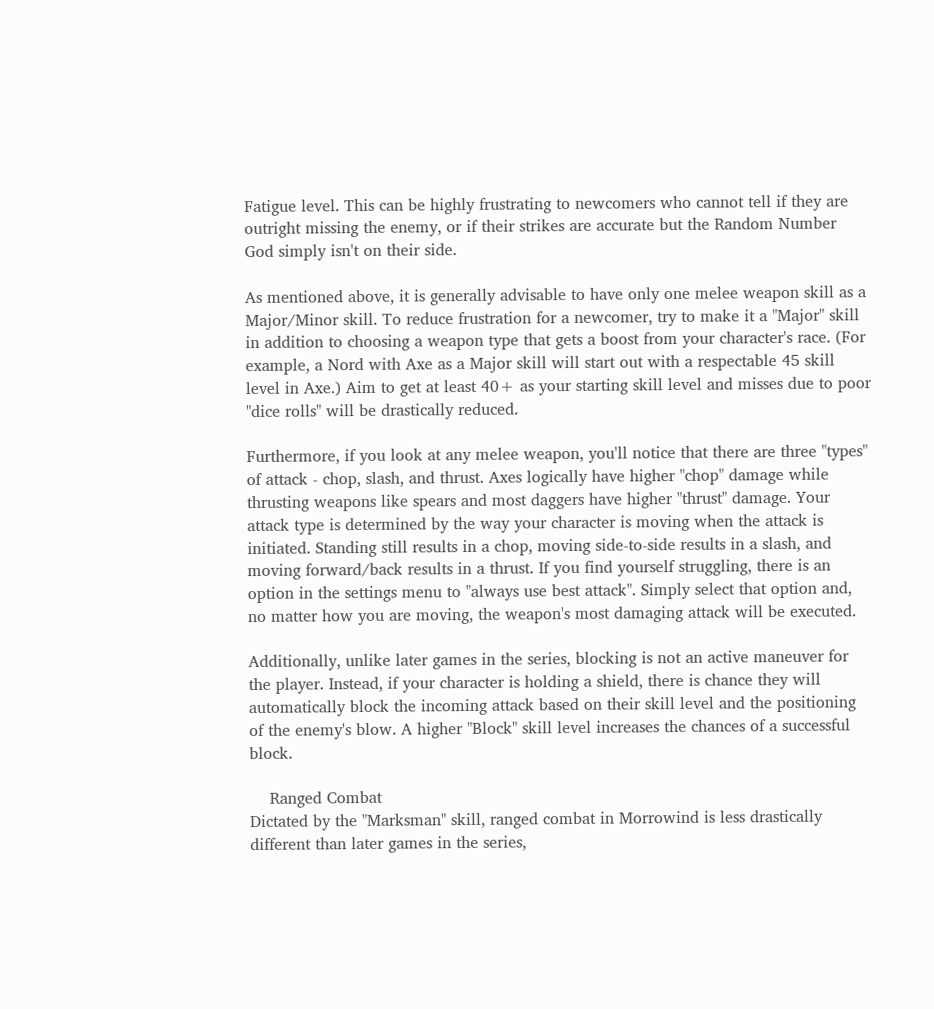Fatigue level. This can be highly frustrating to newcomers who cannot tell if they are outright missing the enemy, or if their strikes are accurate but the Random Number God simply isn't on their side.

As mentioned above, it is generally advisable to have only one melee weapon skill as a Major/Minor skill. To reduce frustration for a newcomer, try to make it a "Major" skill in addition to choosing a weapon type that gets a boost from your character's race. (For example, a Nord with Axe as a Major skill will start out with a respectable 45 skill level in Axe.) Aim to get at least 40+ as your starting skill level and misses due to poor "dice rolls" will be drastically reduced.

Furthermore, if you look at any melee weapon, you'll notice that there are three "types" of attack - chop, slash, and thrust. Axes logically have higher "chop" damage while thrusting weapons like spears and most daggers have higher "thrust" damage. Your attack type is determined by the way your character is moving when the attack is initiated. Standing still results in a chop, moving side-to-side results in a slash, and moving forward/back results in a thrust. If you find yourself struggling, there is an option in the settings menu to "always use best attack". Simply select that option and, no matter how you are moving, the weapon's most damaging attack will be executed.

Additionally, unlike later games in the series, blocking is not an active maneuver for the player. Instead, if your character is holding a shield, there is chance they will automatically block the incoming attack based on their skill level and the positioning of the enemy's blow. A higher "Block" skill level increases the chances of a successful block.

    Ranged Combat
Dictated by the "Marksman" skill, ranged combat in Morrowind is less drastically different than later games in the series,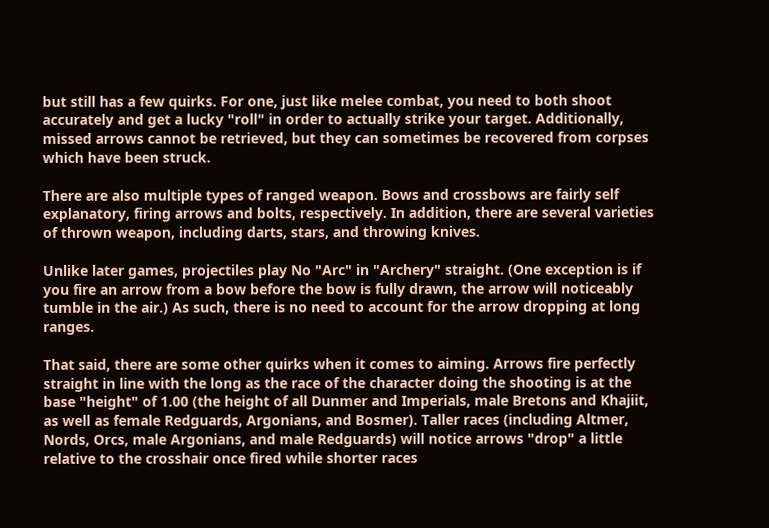but still has a few quirks. For one, just like melee combat, you need to both shoot accurately and get a lucky "roll" in order to actually strike your target. Additionally, missed arrows cannot be retrieved, but they can sometimes be recovered from corpses which have been struck.

There are also multiple types of ranged weapon. Bows and crossbows are fairly self explanatory, firing arrows and bolts, respectively. In addition, there are several varieties of thrown weapon, including darts, stars, and throwing knives.

Unlike later games, projectiles play No "Arc" in "Archery" straight. (One exception is if you fire an arrow from a bow before the bow is fully drawn, the arrow will noticeably tumble in the air.) As such, there is no need to account for the arrow dropping at long ranges.

That said, there are some other quirks when it comes to aiming. Arrows fire perfectly straight in line with the long as the race of the character doing the shooting is at the base "height" of 1.00 (the height of all Dunmer and Imperials, male Bretons and Khajiit, as well as female Redguards, Argonians, and Bosmer). Taller races (including Altmer, Nords, Orcs, male Argonians, and male Redguards) will notice arrows "drop" a little relative to the crosshair once fired while shorter races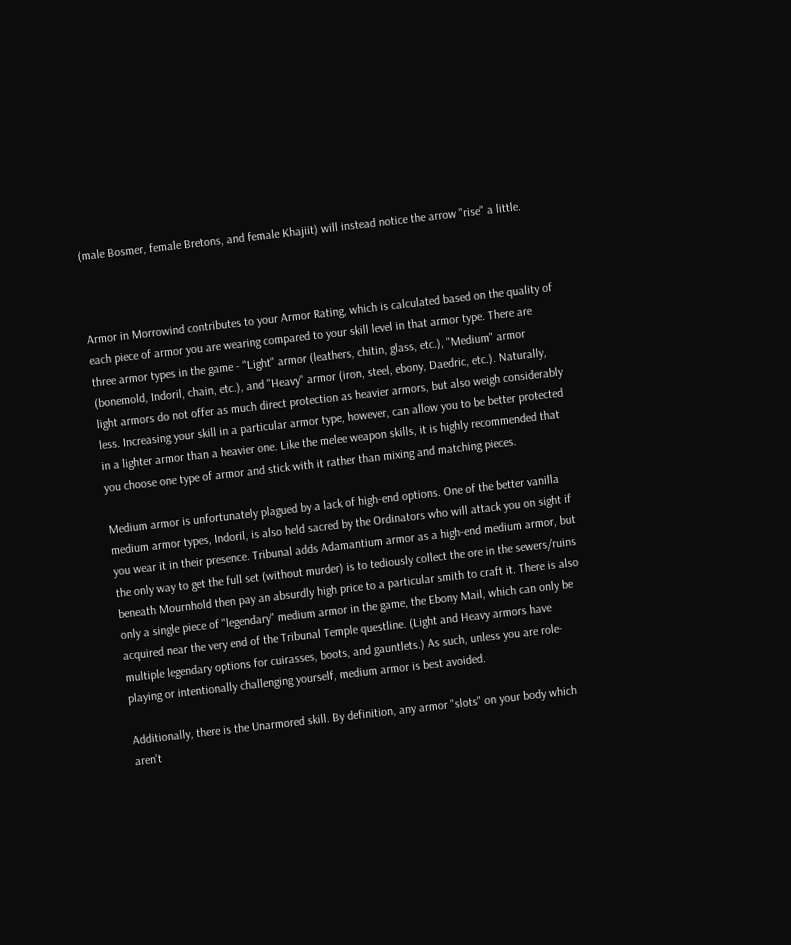(male Bosmer, female Bretons, and female Khajiit) will instead notice the arrow "rise" a little.



Armor in Morrowind contributes to your Armor Rating, which is calculated based on the quality of each piece of armor you are wearing compared to your skill level in that armor type. There are three armor types in the game - "Light" armor (leathers, chitin, glass, etc.), "Medium" armor (bonemold, Indoril, chain, etc.), and "Heavy" armor (iron, steel, ebony, Daedric, etc.). Naturally, light armors do not offer as much direct protection as heavier armors, but also weigh considerably less. Increasing your skill in a particular armor type, however, can allow you to be better protected in a lighter armor than a heavier one. Like the melee weapon skills, it is highly recommended that you choose one type of armor and stick with it rather than mixing and matching pieces.

Medium armor is unfortunately plagued by a lack of high-end options. One of the better vanilla medium armor types, Indoril, is also held sacred by the Ordinators who will attack you on sight if you wear it in their presence. Tribunal adds Adamantium armor as a high-end medium armor, but the only way to get the full set (without murder) is to tediously collect the ore in the sewers/ruins beneath Mournhold then pay an absurdly high price to a particular smith to craft it. There is also only a single piece of "legendary" medium armor in the game, the Ebony Mail, which can only be acquired near the very end of the Tribunal Temple questline. (Light and Heavy armors have multiple legendary options for cuirasses, boots, and gauntlets.) As such, unless you are role-playing or intentionally challenging yourself, medium armor is best avoided.

Additionally, there is the Unarmored skill. By definition, any armor "slots" on your body which aren't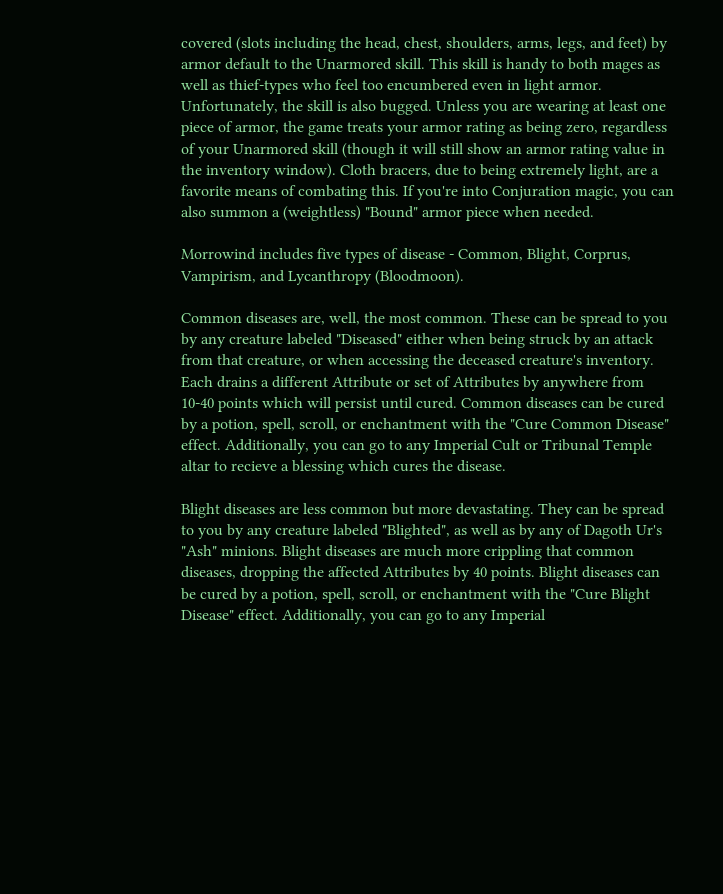covered (slots including the head, chest, shoulders, arms, legs, and feet) by armor default to the Unarmored skill. This skill is handy to both mages as well as thief-types who feel too encumbered even in light armor. Unfortunately, the skill is also bugged. Unless you are wearing at least one piece of armor, the game treats your armor rating as being zero, regardless of your Unarmored skill (though it will still show an armor rating value in the inventory window). Cloth bracers, due to being extremely light, are a favorite means of combating this. If you're into Conjuration magic, you can also summon a (weightless) "Bound" armor piece when needed.

Morrowind includes five types of disease - Common, Blight, Corprus, Vampirism, and Lycanthropy (Bloodmoon).

Common diseases are, well, the most common. These can be spread to you by any creature labeled "Diseased" either when being struck by an attack from that creature, or when accessing the deceased creature's inventory. Each drains a different Attribute or set of Attributes by anywhere from 10-40 points which will persist until cured. Common diseases can be cured by a potion, spell, scroll, or enchantment with the "Cure Common Disease" effect. Additionally, you can go to any Imperial Cult or Tribunal Temple altar to recieve a blessing which cures the disease.

Blight diseases are less common but more devastating. They can be spread to you by any creature labeled "Blighted", as well as by any of Dagoth Ur's "Ash" minions. Blight diseases are much more crippling that common diseases, dropping the affected Attributes by 40 points. Blight diseases can be cured by a potion, spell, scroll, or enchantment with the "Cure Blight Disease" effect. Additionally, you can go to any Imperial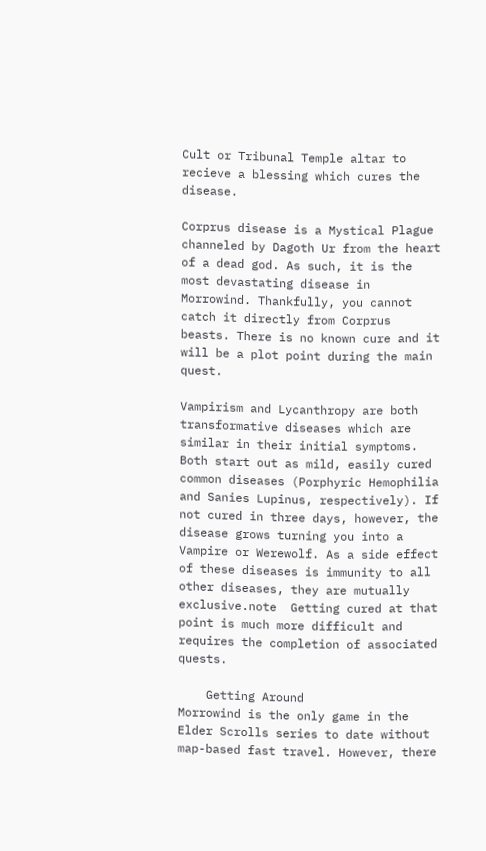Cult or Tribunal Temple altar to recieve a blessing which cures the disease.

Corprus disease is a Mystical Plague channeled by Dagoth Ur from the heart of a dead god. As such, it is the most devastating disease in Morrowind. Thankfully, you cannot catch it directly from Corprus beasts. There is no known cure and it will be a plot point during the main quest.

Vampirism and Lycanthropy are both transformative diseases which are similar in their initial symptoms. Both start out as mild, easily cured common diseases (Porphyric Hemophilia and Sanies Lupinus, respectively). If not cured in three days, however, the disease grows turning you into a Vampire or Werewolf. As a side effect of these diseases is immunity to all other diseases, they are mutually exclusive.note  Getting cured at that point is much more difficult and requires the completion of associated quests.

    Getting Around
Morrowind is the only game in the Elder Scrolls series to date without map-based fast travel. However, there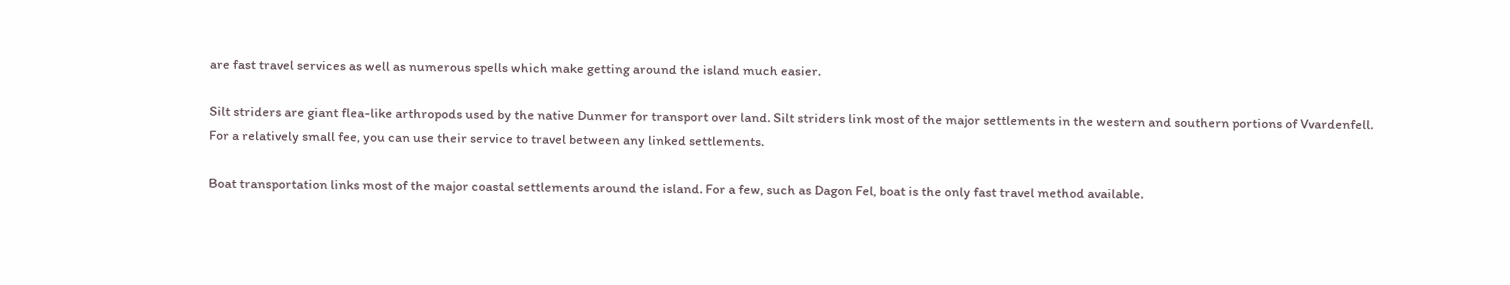are fast travel services as well as numerous spells which make getting around the island much easier.

Silt striders are giant flea-like arthropods used by the native Dunmer for transport over land. Silt striders link most of the major settlements in the western and southern portions of Vvardenfell. For a relatively small fee, you can use their service to travel between any linked settlements.

Boat transportation links most of the major coastal settlements around the island. For a few, such as Dagon Fel, boat is the only fast travel method available.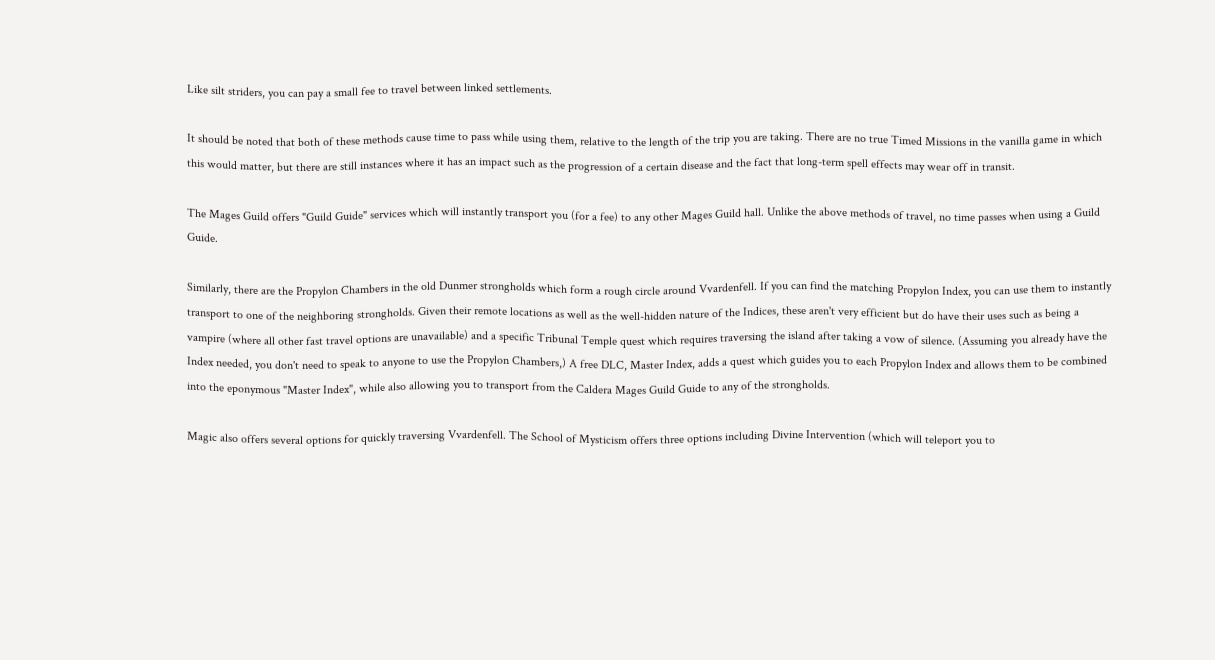Like silt striders, you can pay a small fee to travel between linked settlements.

It should be noted that both of these methods cause time to pass while using them, relative to the length of the trip you are taking. There are no true Timed Missions in the vanilla game in which this would matter, but there are still instances where it has an impact such as the progression of a certain disease and the fact that long-term spell effects may wear off in transit.

The Mages Guild offers "Guild Guide" services which will instantly transport you (for a fee) to any other Mages Guild hall. Unlike the above methods of travel, no time passes when using a Guild Guide.

Similarly, there are the Propylon Chambers in the old Dunmer strongholds which form a rough circle around Vvardenfell. If you can find the matching Propylon Index, you can use them to instantly transport to one of the neighboring strongholds. Given their remote locations as well as the well-hidden nature of the Indices, these aren't very efficient but do have their uses such as being a vampire (where all other fast travel options are unavailable) and a specific Tribunal Temple quest which requires traversing the island after taking a vow of silence. (Assuming you already have the Index needed, you don't need to speak to anyone to use the Propylon Chambers,) A free DLC, Master Index, adds a quest which guides you to each Propylon Index and allows them to be combined into the eponymous "Master Index", while also allowing you to transport from the Caldera Mages Guild Guide to any of the strongholds.

Magic also offers several options for quickly traversing Vvardenfell. The School of Mysticism offers three options including Divine Intervention (which will teleport you to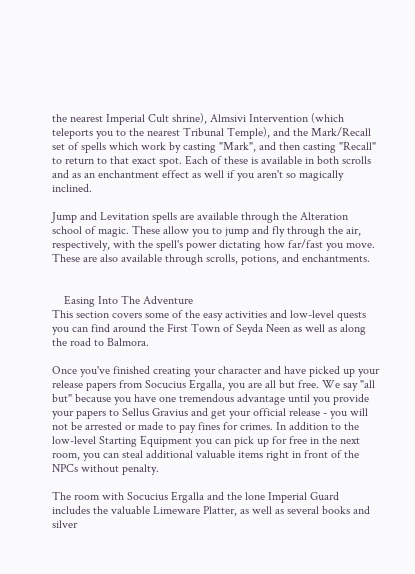the nearest Imperial Cult shrine), Almsivi Intervention (which teleports you to the nearest Tribunal Temple), and the Mark/Recall set of spells which work by casting "Mark", and then casting "Recall" to return to that exact spot. Each of these is available in both scrolls and as an enchantment effect as well if you aren't so magically inclined.

Jump and Levitation spells are available through the Alteration school of magic. These allow you to jump and fly through the air, respectively, with the spell's power dictating how far/fast you move. These are also available through scrolls, potions, and enchantments.


    Easing Into The Adventure
This section covers some of the easy activities and low-level quests you can find around the First Town of Seyda Neen as well as along the road to Balmora.

Once you've finished creating your character and have picked up your release papers from Socucius Ergalla, you are all but free. We say "all but" because you have one tremendous advantage until you provide your papers to Sellus Gravius and get your official release - you will not be arrested or made to pay fines for crimes. In addition to the low-level Starting Equipment you can pick up for free in the next room, you can steal additional valuable items right in front of the NPCs without penalty.

The room with Socucius Ergalla and the lone Imperial Guard includes the valuable Limeware Platter, as well as several books and silver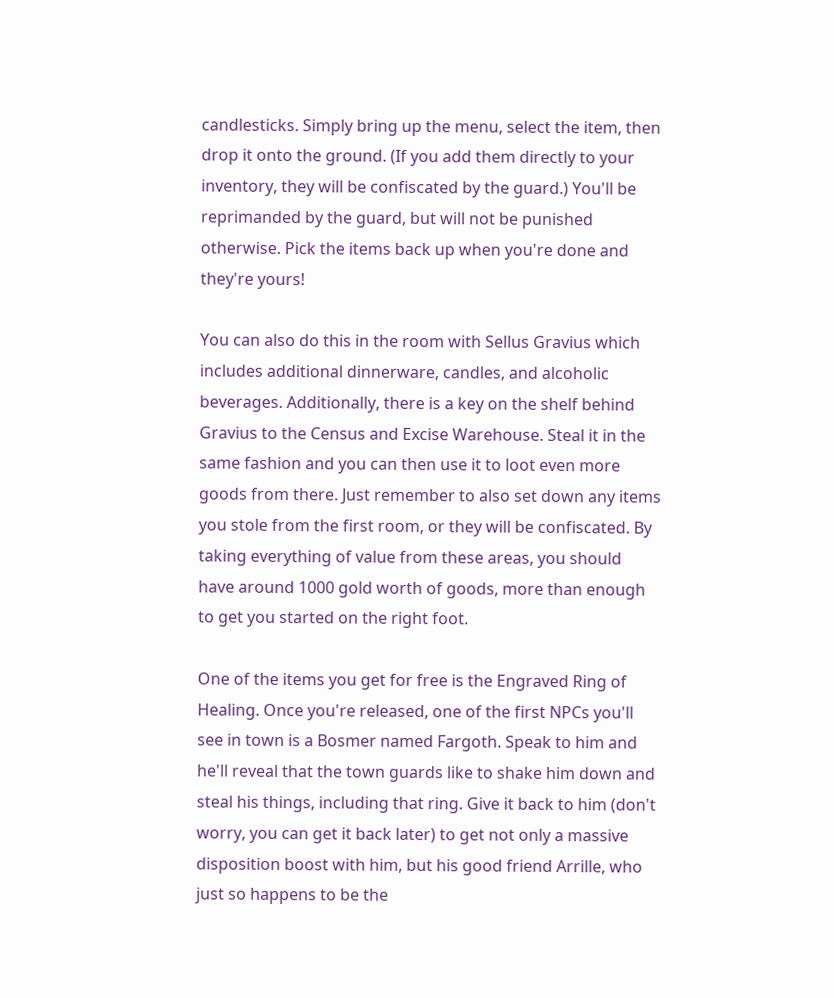candlesticks. Simply bring up the menu, select the item, then drop it onto the ground. (If you add them directly to your inventory, they will be confiscated by the guard.) You'll be reprimanded by the guard, but will not be punished otherwise. Pick the items back up when you're done and they're yours!

You can also do this in the room with Sellus Gravius which includes additional dinnerware, candles, and alcoholic beverages. Additionally, there is a key on the shelf behind Gravius to the Census and Excise Warehouse. Steal it in the same fashion and you can then use it to loot even more goods from there. Just remember to also set down any items you stole from the first room, or they will be confiscated. By taking everything of value from these areas, you should have around 1000 gold worth of goods, more than enough to get you started on the right foot.

One of the items you get for free is the Engraved Ring of Healing. Once you're released, one of the first NPCs you'll see in town is a Bosmer named Fargoth. Speak to him and he'll reveal that the town guards like to shake him down and steal his things, including that ring. Give it back to him (don't worry, you can get it back later) to get not only a massive disposition boost with him, but his good friend Arrille, who just so happens to be the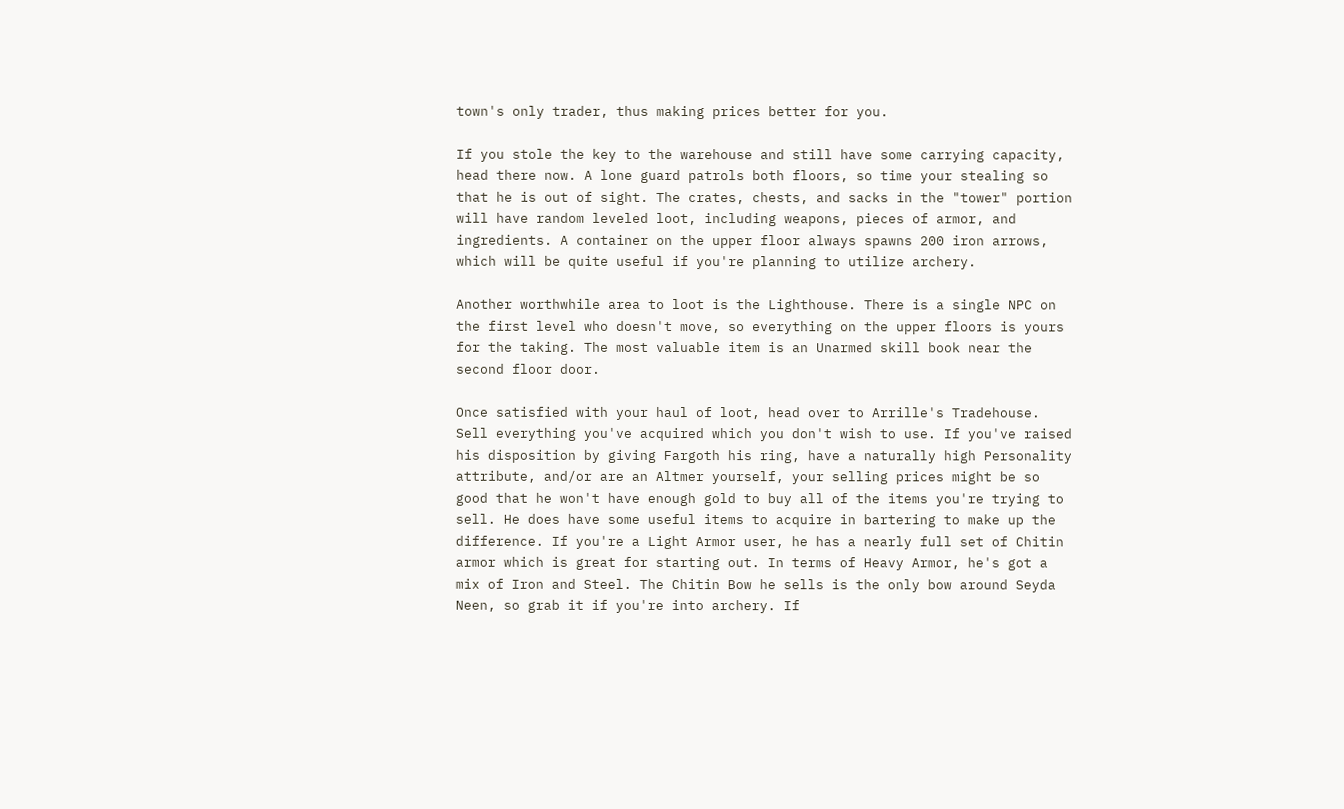town's only trader, thus making prices better for you.

If you stole the key to the warehouse and still have some carrying capacity, head there now. A lone guard patrols both floors, so time your stealing so that he is out of sight. The crates, chests, and sacks in the "tower" portion will have random leveled loot, including weapons, pieces of armor, and ingredients. A container on the upper floor always spawns 200 iron arrows, which will be quite useful if you're planning to utilize archery.

Another worthwhile area to loot is the Lighthouse. There is a single NPC on the first level who doesn't move, so everything on the upper floors is yours for the taking. The most valuable item is an Unarmed skill book near the second floor door.

Once satisfied with your haul of loot, head over to Arrille's Tradehouse. Sell everything you've acquired which you don't wish to use. If you've raised his disposition by giving Fargoth his ring, have a naturally high Personality attribute, and/or are an Altmer yourself, your selling prices might be so good that he won't have enough gold to buy all of the items you're trying to sell. He does have some useful items to acquire in bartering to make up the difference. If you're a Light Armor user, he has a nearly full set of Chitin armor which is great for starting out. In terms of Heavy Armor, he's got a mix of Iron and Steel. The Chitin Bow he sells is the only bow around Seyda Neen, so grab it if you're into archery. If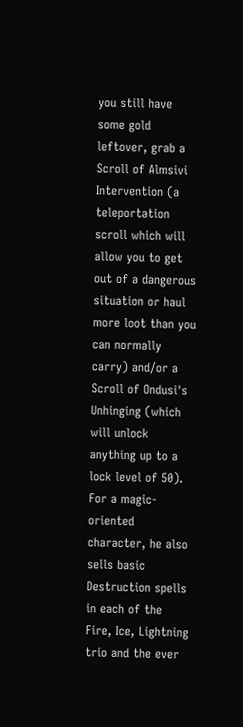you still have some gold leftover, grab a Scroll of Almsivi Intervention (a teleportation scroll which will allow you to get out of a dangerous situation or haul more loot than you can normally carry) and/or a Scroll of Ondusi's Unhinging (which will unlock anything up to a lock level of 50). For a magic-oriented character, he also sells basic Destruction spells in each of the Fire, Ice, Lightning trio and the ever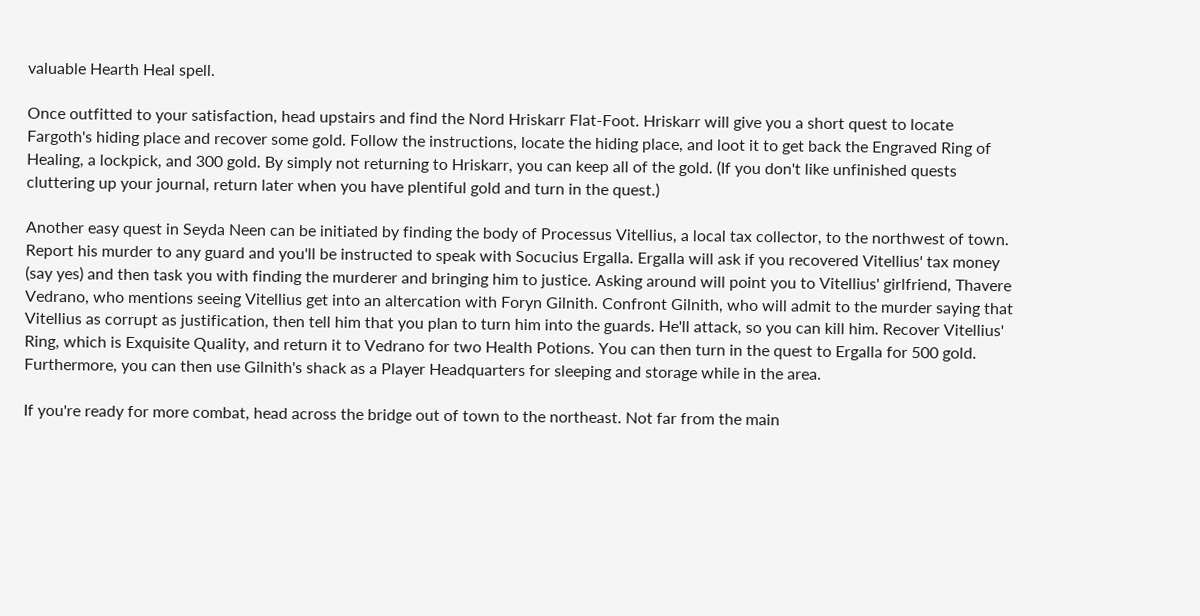valuable Hearth Heal spell.

Once outfitted to your satisfaction, head upstairs and find the Nord Hriskarr Flat-Foot. Hriskarr will give you a short quest to locate Fargoth's hiding place and recover some gold. Follow the instructions, locate the hiding place, and loot it to get back the Engraved Ring of Healing, a lockpick, and 300 gold. By simply not returning to Hriskarr, you can keep all of the gold. (If you don't like unfinished quests cluttering up your journal, return later when you have plentiful gold and turn in the quest.)

Another easy quest in Seyda Neen can be initiated by finding the body of Processus Vitellius, a local tax collector, to the northwest of town. Report his murder to any guard and you'll be instructed to speak with Socucius Ergalla. Ergalla will ask if you recovered Vitellius' tax money (say yes) and then task you with finding the murderer and bringing him to justice. Asking around will point you to Vitellius' girlfriend, Thavere Vedrano, who mentions seeing Vitellius get into an altercation with Foryn Gilnith. Confront Gilnith, who will admit to the murder saying that Vitellius as corrupt as justification, then tell him that you plan to turn him into the guards. He'll attack, so you can kill him. Recover Vitellius' Ring, which is Exquisite Quality, and return it to Vedrano for two Health Potions. You can then turn in the quest to Ergalla for 500 gold. Furthermore, you can then use Gilnith's shack as a Player Headquarters for sleeping and storage while in the area.

If you're ready for more combat, head across the bridge out of town to the northeast. Not far from the main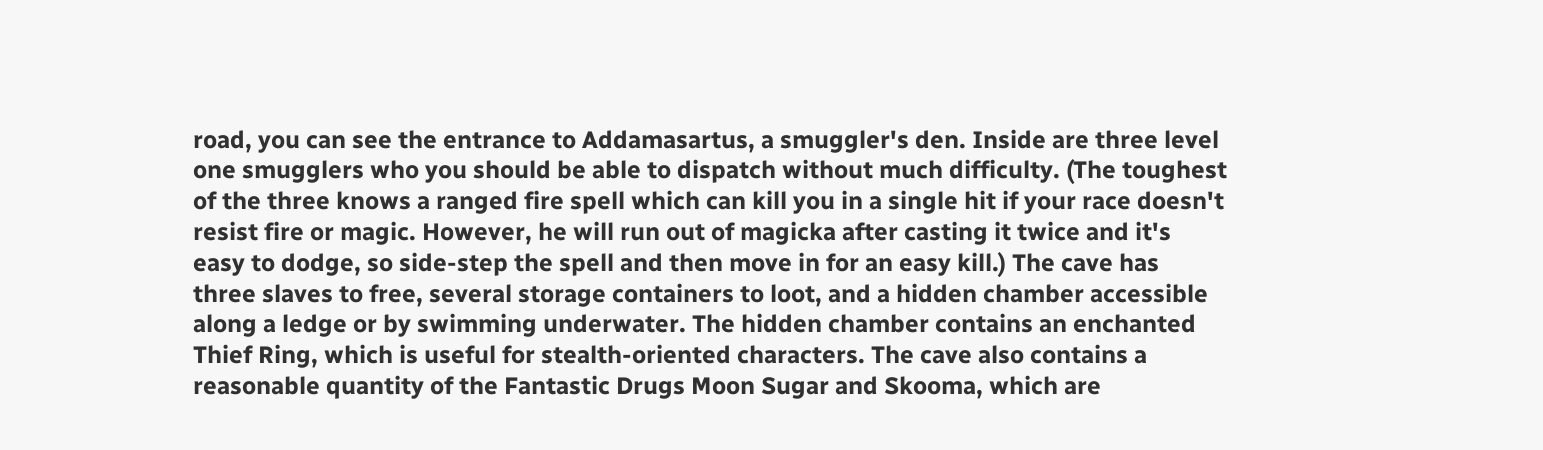road, you can see the entrance to Addamasartus, a smuggler's den. Inside are three level one smugglers who you should be able to dispatch without much difficulty. (The toughest of the three knows a ranged fire spell which can kill you in a single hit if your race doesn't resist fire or magic. However, he will run out of magicka after casting it twice and it's easy to dodge, so side-step the spell and then move in for an easy kill.) The cave has three slaves to free, several storage containers to loot, and a hidden chamber accessible along a ledge or by swimming underwater. The hidden chamber contains an enchanted Thief Ring, which is useful for stealth-oriented characters. The cave also contains a reasonable quantity of the Fantastic Drugs Moon Sugar and Skooma, which are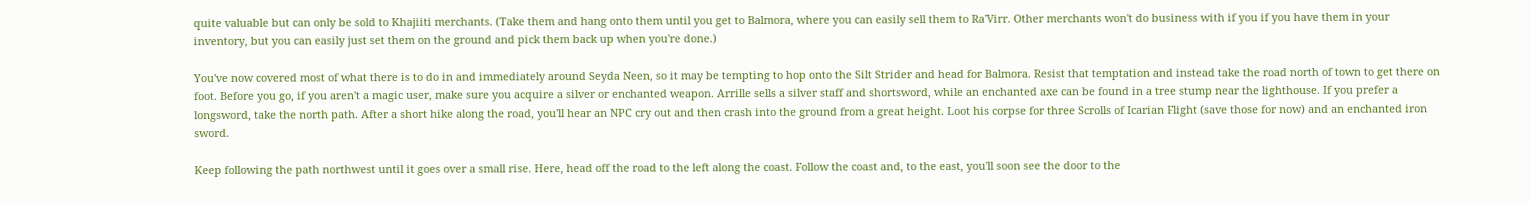quite valuable but can only be sold to Khajiiti merchants. (Take them and hang onto them until you get to Balmora, where you can easily sell them to Ra'Virr. Other merchants won't do business with if you if you have them in your inventory, but you can easily just set them on the ground and pick them back up when you're done.)

You've now covered most of what there is to do in and immediately around Seyda Neen, so it may be tempting to hop onto the Silt Strider and head for Balmora. Resist that temptation and instead take the road north of town to get there on foot. Before you go, if you aren't a magic user, make sure you acquire a silver or enchanted weapon. Arrille sells a silver staff and shortsword, while an enchanted axe can be found in a tree stump near the lighthouse. If you prefer a longsword, take the north path. After a short hike along the road, you'll hear an NPC cry out and then crash into the ground from a great height. Loot his corpse for three Scrolls of Icarian Flight (save those for now) and an enchanted iron sword.

Keep following the path northwest until it goes over a small rise. Here, head off the road to the left along the coast. Follow the coast and, to the east, you'll soon see the door to the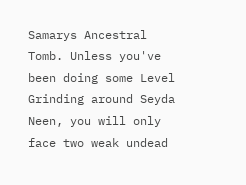Samarys Ancestral Tomb. Unless you've been doing some Level Grinding around Seyda Neen, you will only face two weak undead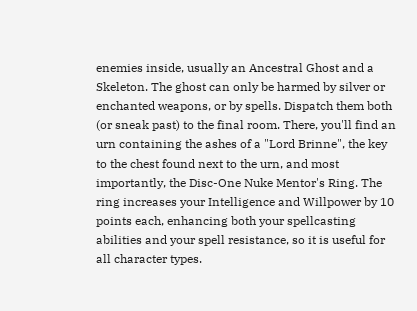enemies inside, usually an Ancestral Ghost and a Skeleton. The ghost can only be harmed by silver or enchanted weapons, or by spells. Dispatch them both (or sneak past) to the final room. There, you'll find an urn containing the ashes of a "Lord Brinne", the key to the chest found next to the urn, and most importantly, the Disc-One Nuke Mentor's Ring. The ring increases your Intelligence and Willpower by 10 points each, enhancing both your spellcasting abilities and your spell resistance, so it is useful for all character types.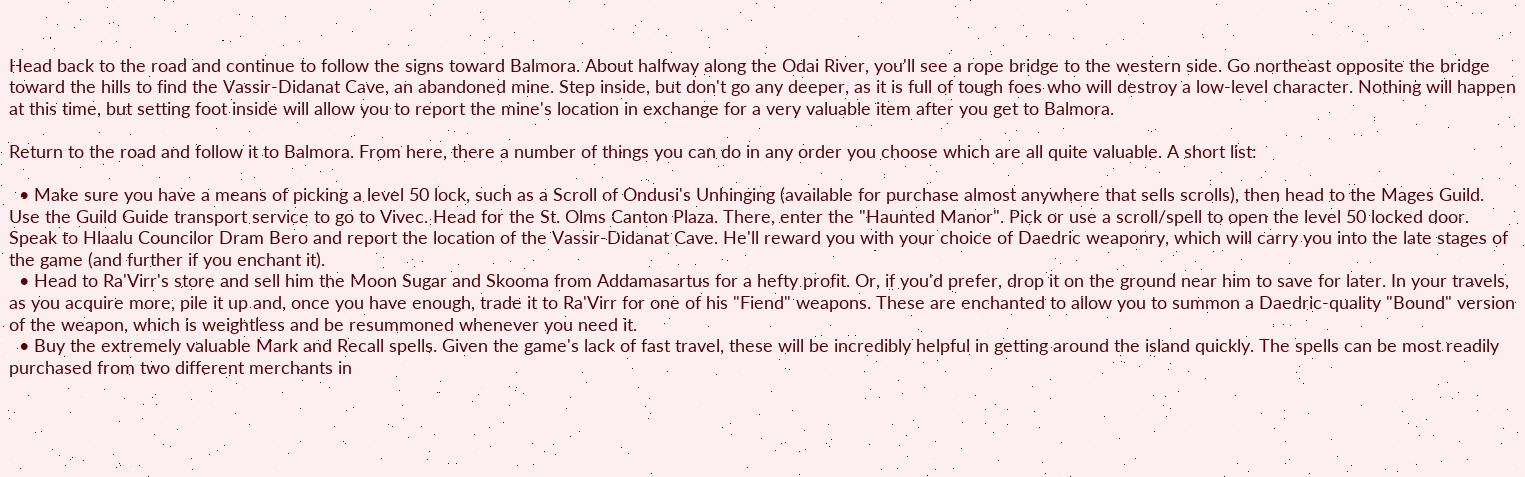Head back to the road and continue to follow the signs toward Balmora. About halfway along the Odai River, you'll see a rope bridge to the western side. Go northeast opposite the bridge toward the hills to find the Vassir-Didanat Cave, an abandoned mine. Step inside, but don't go any deeper, as it is full of tough foes who will destroy a low-level character. Nothing will happen at this time, but setting foot inside will allow you to report the mine's location in exchange for a very valuable item after you get to Balmora.

Return to the road and follow it to Balmora. From here, there a number of things you can do in any order you choose which are all quite valuable. A short list:

  • Make sure you have a means of picking a level 50 lock, such as a Scroll of Ondusi's Unhinging (available for purchase almost anywhere that sells scrolls), then head to the Mages Guild. Use the Guild Guide transport service to go to Vivec. Head for the St. Olms Canton Plaza. There, enter the "Haunted Manor". Pick or use a scroll/spell to open the level 50 locked door. Speak to Hlaalu Councilor Dram Bero and report the location of the Vassir-Didanat Cave. He'll reward you with your choice of Daedric weaponry, which will carry you into the late stages of the game (and further if you enchant it).
  • Head to Ra'Virr's store and sell him the Moon Sugar and Skooma from Addamasartus for a hefty profit. Or, if you'd prefer, drop it on the ground near him to save for later. In your travels, as you acquire more, pile it up and, once you have enough, trade it to Ra'Virr for one of his "Fiend" weapons. These are enchanted to allow you to summon a Daedric-quality "Bound" version of the weapon, which is weightless and be resummoned whenever you need it.
  • Buy the extremely valuable Mark and Recall spells. Given the game's lack of fast travel, these will be incredibly helpful in getting around the island quickly. The spells can be most readily purchased from two different merchants in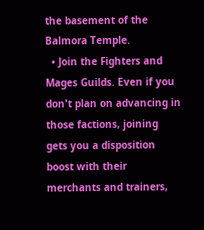the basement of the Balmora Temple.
  • Join the Fighters and Mages Guilds. Even if you don't plan on advancing in those factions, joining gets you a disposition boost with their merchants and trainers,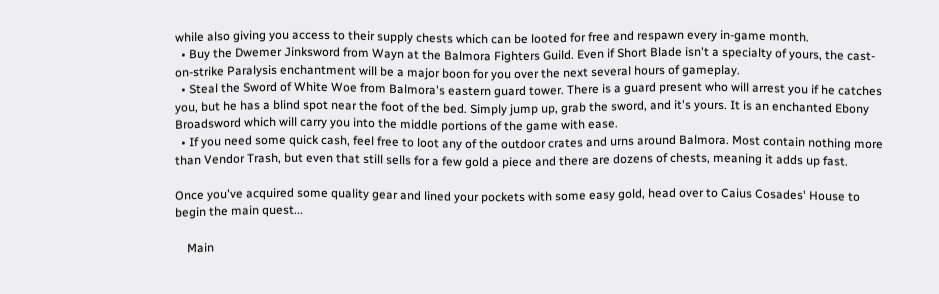while also giving you access to their supply chests which can be looted for free and respawn every in-game month.
  • Buy the Dwemer Jinksword from Wayn at the Balmora Fighters Guild. Even if Short Blade isn't a specialty of yours, the cast-on-strike Paralysis enchantment will be a major boon for you over the next several hours of gameplay.
  • Steal the Sword of White Woe from Balmora's eastern guard tower. There is a guard present who will arrest you if he catches you, but he has a blind spot near the foot of the bed. Simply jump up, grab the sword, and it's yours. It is an enchanted Ebony Broadsword which will carry you into the middle portions of the game with ease.
  • If you need some quick cash, feel free to loot any of the outdoor crates and urns around Balmora. Most contain nothing more than Vendor Trash, but even that still sells for a few gold a piece and there are dozens of chests, meaning it adds up fast.

Once you've acquired some quality gear and lined your pockets with some easy gold, head over to Caius Cosades' House to begin the main quest...

    Main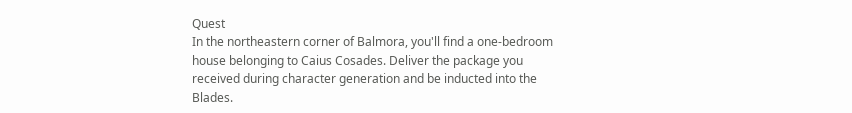Quest
In the northeastern corner of Balmora, you'll find a one-bedroom house belonging to Caius Cosades. Deliver the package you received during character generation and be inducted into the Blades.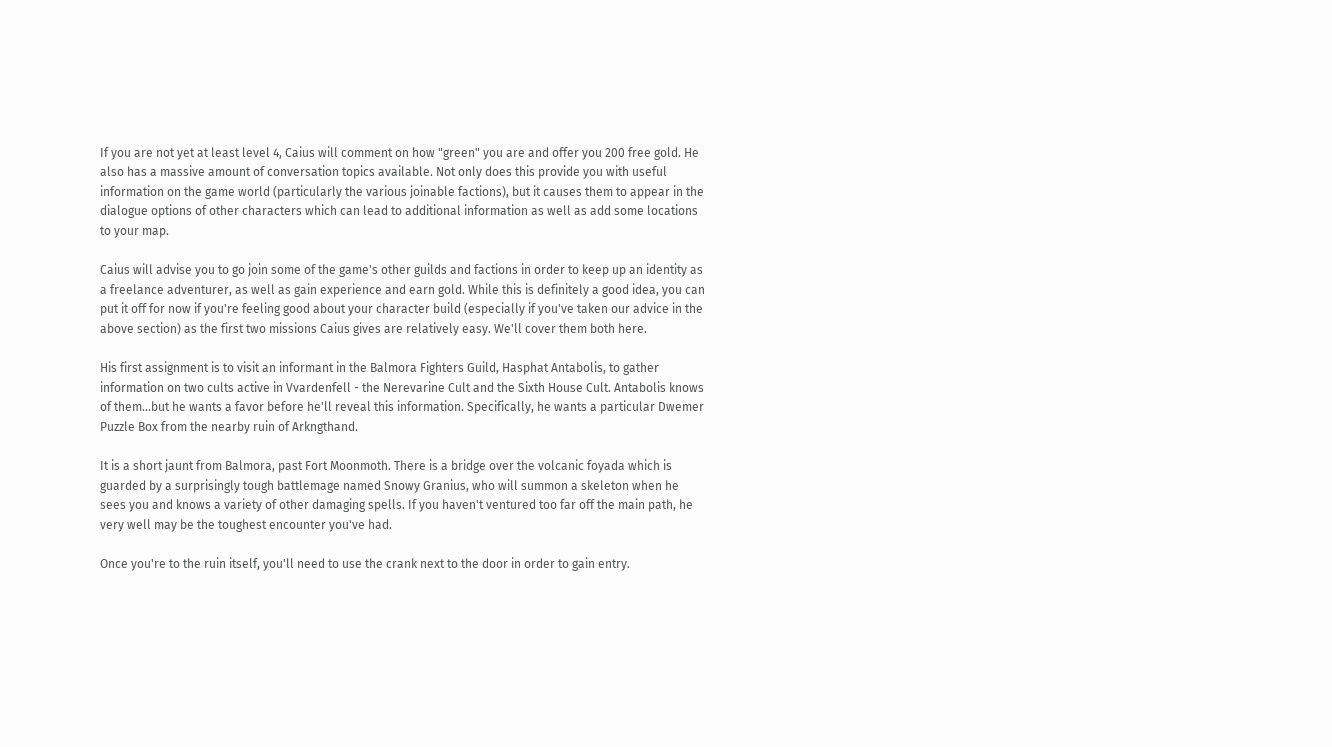If you are not yet at least level 4, Caius will comment on how "green" you are and offer you 200 free gold. He also has a massive amount of conversation topics available. Not only does this provide you with useful information on the game world (particularly the various joinable factions), but it causes them to appear in the dialogue options of other characters which can lead to additional information as well as add some locations to your map.

Caius will advise you to go join some of the game's other guilds and factions in order to keep up an identity as a freelance adventurer, as well as gain experience and earn gold. While this is definitely a good idea, you can put it off for now if you're feeling good about your character build (especially if you've taken our advice in the above section) as the first two missions Caius gives are relatively easy. We'll cover them both here.

His first assignment is to visit an informant in the Balmora Fighters Guild, Hasphat Antabolis, to gather information on two cults active in Vvardenfell - the Nerevarine Cult and the Sixth House Cult. Antabolis knows of them...but he wants a favor before he'll reveal this information. Specifically, he wants a particular Dwemer Puzzle Box from the nearby ruin of Arkngthand.

It is a short jaunt from Balmora, past Fort Moonmoth. There is a bridge over the volcanic foyada which is guarded by a surprisingly tough battlemage named Snowy Granius, who will summon a skeleton when he sees you and knows a variety of other damaging spells. If you haven't ventured too far off the main path, he very well may be the toughest encounter you've had.

Once you're to the ruin itself, you'll need to use the crank next to the door in order to gain entry.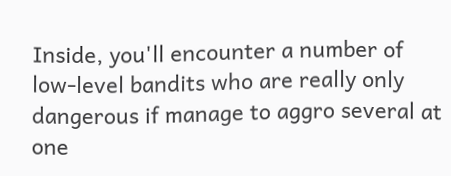Inside, you'll encounter a number of low-level bandits who are really only dangerous if manage to aggro several at one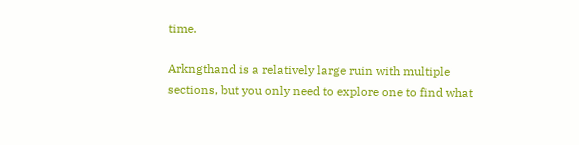time.

Arkngthand is a relatively large ruin with multiple sections, but you only need to explore one to find what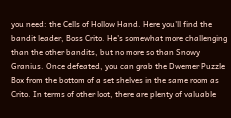you need: the Cells of Hollow Hand. Here you'll find the bandit leader, Boss Crito. He's somewhat more challenging than the other bandits, but no more so than Snowy Granius. Once defeated, you can grab the Dwemer Puzzle Box from the bottom of a set shelves in the same room as Crito. In terms of other loot, there are plenty of valuable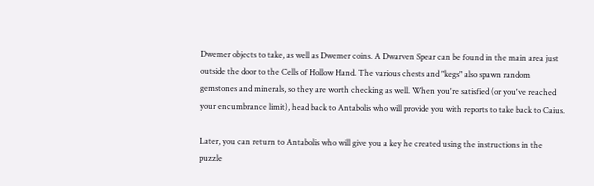Dwemer objects to take, as well as Dwemer coins. A Dwarven Spear can be found in the main area just outside the door to the Cells of Hollow Hand. The various chests and "kegs" also spawn random gemstones and minerals, so they are worth checking as well. When you're satisfied (or you've reached your encumbrance limit), head back to Antabolis who will provide you with reports to take back to Caius.

Later, you can return to Antabolis who will give you a key he created using the instructions in the puzzle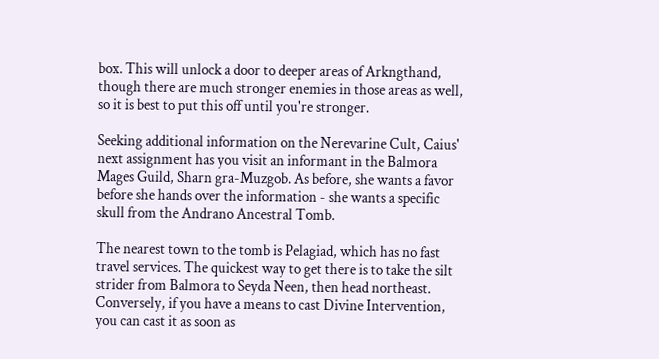box. This will unlock a door to deeper areas of Arkngthand, though there are much stronger enemies in those areas as well, so it is best to put this off until you're stronger.

Seeking additional information on the Nerevarine Cult, Caius' next assignment has you visit an informant in the Balmora Mages Guild, Sharn gra-Muzgob. As before, she wants a favor before she hands over the information - she wants a specific skull from the Andrano Ancestral Tomb.

The nearest town to the tomb is Pelagiad, which has no fast travel services. The quickest way to get there is to take the silt strider from Balmora to Seyda Neen, then head northeast. Conversely, if you have a means to cast Divine Intervention, you can cast it as soon as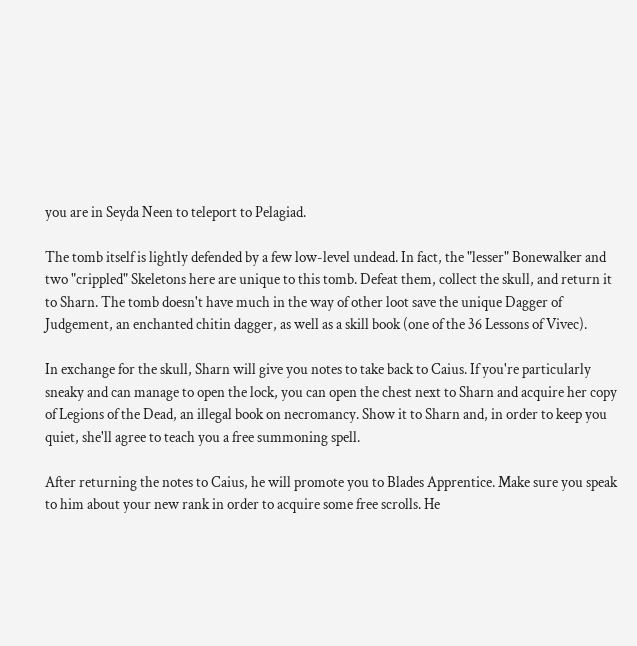you are in Seyda Neen to teleport to Pelagiad.

The tomb itself is lightly defended by a few low-level undead. In fact, the "lesser" Bonewalker and two "crippled" Skeletons here are unique to this tomb. Defeat them, collect the skull, and return it to Sharn. The tomb doesn't have much in the way of other loot save the unique Dagger of Judgement, an enchanted chitin dagger, as well as a skill book (one of the 36 Lessons of Vivec).

In exchange for the skull, Sharn will give you notes to take back to Caius. If you're particularly sneaky and can manage to open the lock, you can open the chest next to Sharn and acquire her copy of Legions of the Dead, an illegal book on necromancy. Show it to Sharn and, in order to keep you quiet, she'll agree to teach you a free summoning spell.

After returning the notes to Caius, he will promote you to Blades Apprentice. Make sure you speak to him about your new rank in order to acquire some free scrolls. He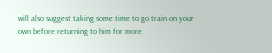will also suggest taking some time to go train on your own before returning to him for more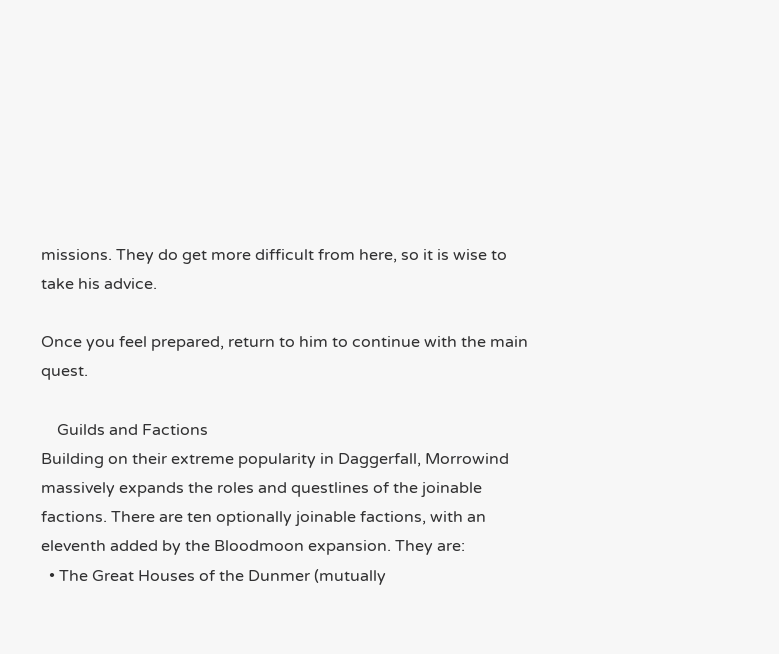missions. They do get more difficult from here, so it is wise to take his advice.

Once you feel prepared, return to him to continue with the main quest.

    Guilds and Factions
Building on their extreme popularity in Daggerfall, Morrowind massively expands the roles and questlines of the joinable factions. There are ten optionally joinable factions, with an eleventh added by the Bloodmoon expansion. They are:
  • The Great Houses of the Dunmer (mutually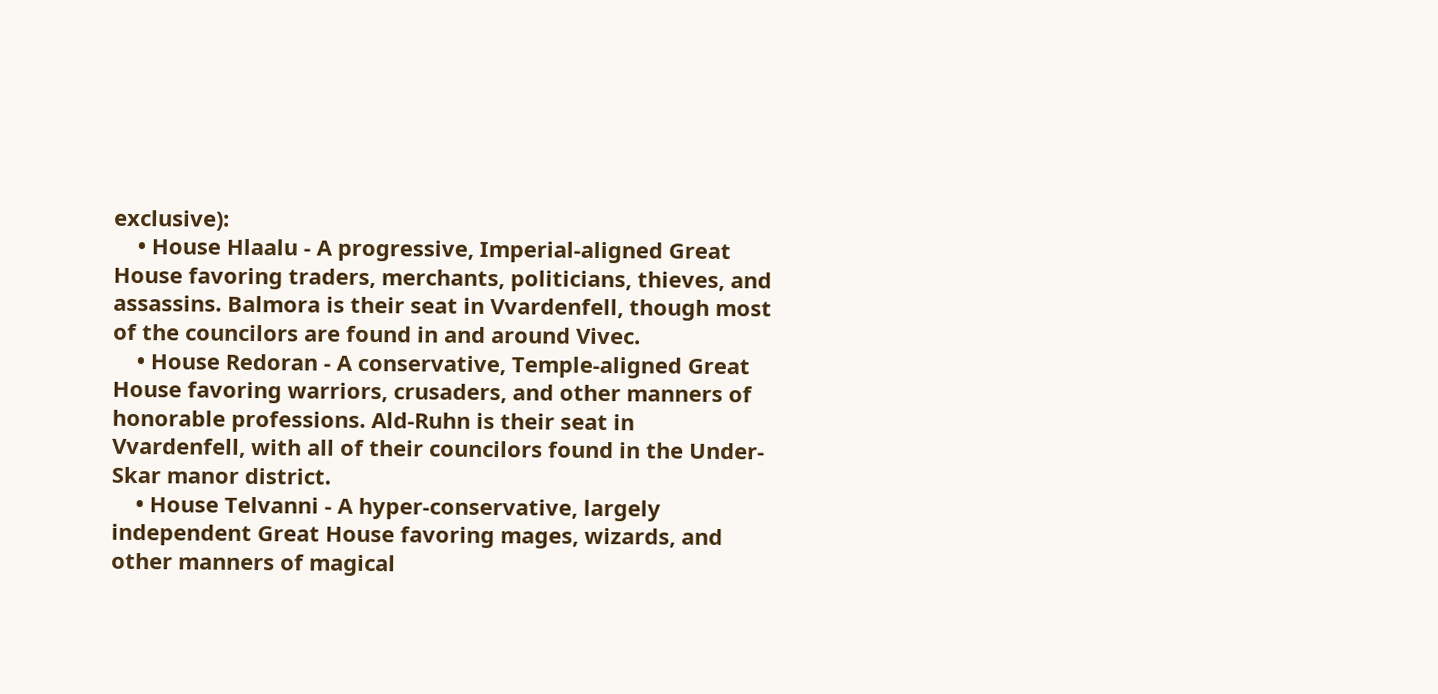exclusive):
    • House Hlaalu - A progressive, Imperial-aligned Great House favoring traders, merchants, politicians, thieves, and assassins. Balmora is their seat in Vvardenfell, though most of the councilors are found in and around Vivec.
    • House Redoran - A conservative, Temple-aligned Great House favoring warriors, crusaders, and other manners of honorable professions. Ald-Ruhn is their seat in Vvardenfell, with all of their councilors found in the Under-Skar manor district.
    • House Telvanni - A hyper-conservative, largely independent Great House favoring mages, wizards, and other manners of magical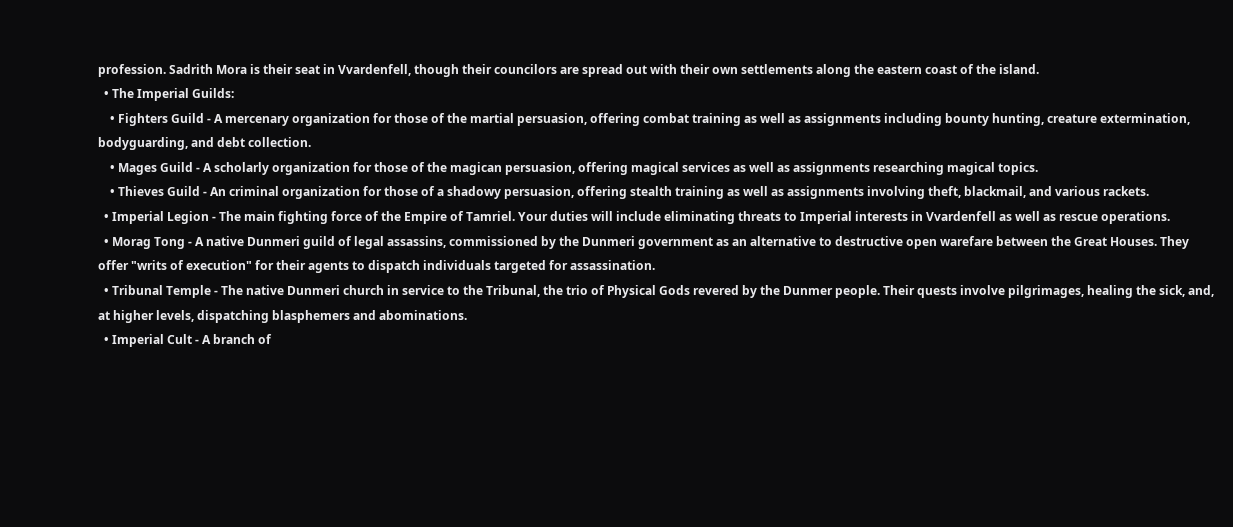profession. Sadrith Mora is their seat in Vvardenfell, though their councilors are spread out with their own settlements along the eastern coast of the island.
  • The Imperial Guilds:
    • Fighters Guild - A mercenary organization for those of the martial persuasion, offering combat training as well as assignments including bounty hunting, creature extermination, bodyguarding, and debt collection.
    • Mages Guild - A scholarly organization for those of the magican persuasion, offering magical services as well as assignments researching magical topics.
    • Thieves Guild - An criminal organization for those of a shadowy persuasion, offering stealth training as well as assignments involving theft, blackmail, and various rackets.
  • Imperial Legion - The main fighting force of the Empire of Tamriel. Your duties will include eliminating threats to Imperial interests in Vvardenfell as well as rescue operations.
  • Morag Tong - A native Dunmeri guild of legal assassins, commissioned by the Dunmeri government as an alternative to destructive open warefare between the Great Houses. They offer "writs of execution" for their agents to dispatch individuals targeted for assassination.
  • Tribunal Temple - The native Dunmeri church in service to the Tribunal, the trio of Physical Gods revered by the Dunmer people. Their quests involve pilgrimages, healing the sick, and, at higher levels, dispatching blasphemers and abominations.
  • Imperial Cult - A branch of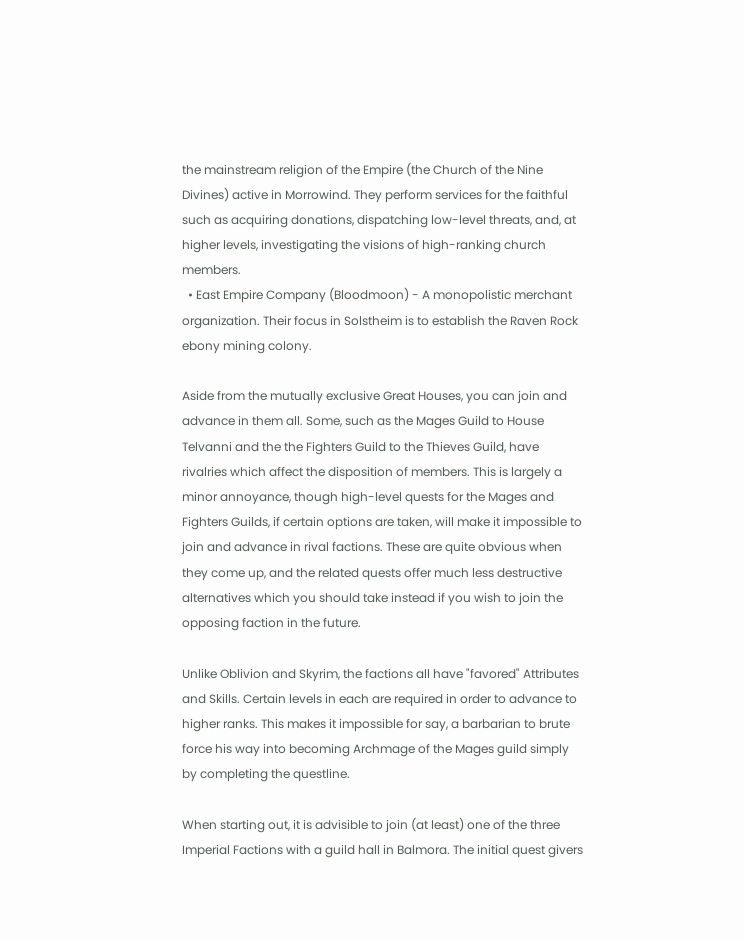the mainstream religion of the Empire (the Church of the Nine Divines) active in Morrowind. They perform services for the faithful such as acquiring donations, dispatching low-level threats, and, at higher levels, investigating the visions of high-ranking church members.
  • East Empire Company (Bloodmoon) - A monopolistic merchant organization. Their focus in Solstheim is to establish the Raven Rock ebony mining colony.

Aside from the mutually exclusive Great Houses, you can join and advance in them all. Some, such as the Mages Guild to House Telvanni and the the Fighters Guild to the Thieves Guild, have rivalries which affect the disposition of members. This is largely a minor annoyance, though high-level quests for the Mages and Fighters Guilds, if certain options are taken, will make it impossible to join and advance in rival factions. These are quite obvious when they come up, and the related quests offer much less destructive alternatives which you should take instead if you wish to join the opposing faction in the future.

Unlike Oblivion and Skyrim, the factions all have "favored" Attributes and Skills. Certain levels in each are required in order to advance to higher ranks. This makes it impossible for say, a barbarian to brute force his way into becoming Archmage of the Mages guild simply by completing the questline.

When starting out, it is advisible to join (at least) one of the three Imperial Factions with a guild hall in Balmora. The initial quest givers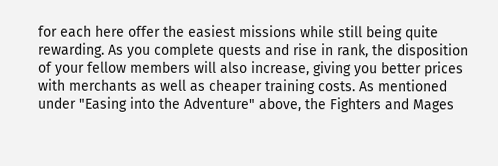for each here offer the easiest missions while still being quite rewarding. As you complete quests and rise in rank, the disposition of your fellow members will also increase, giving you better prices with merchants as well as cheaper training costs. As mentioned under "Easing into the Adventure" above, the Fighters and Mages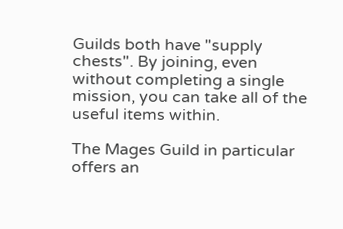Guilds both have "supply chests". By joining, even without completing a single mission, you can take all of the useful items within.

The Mages Guild in particular offers an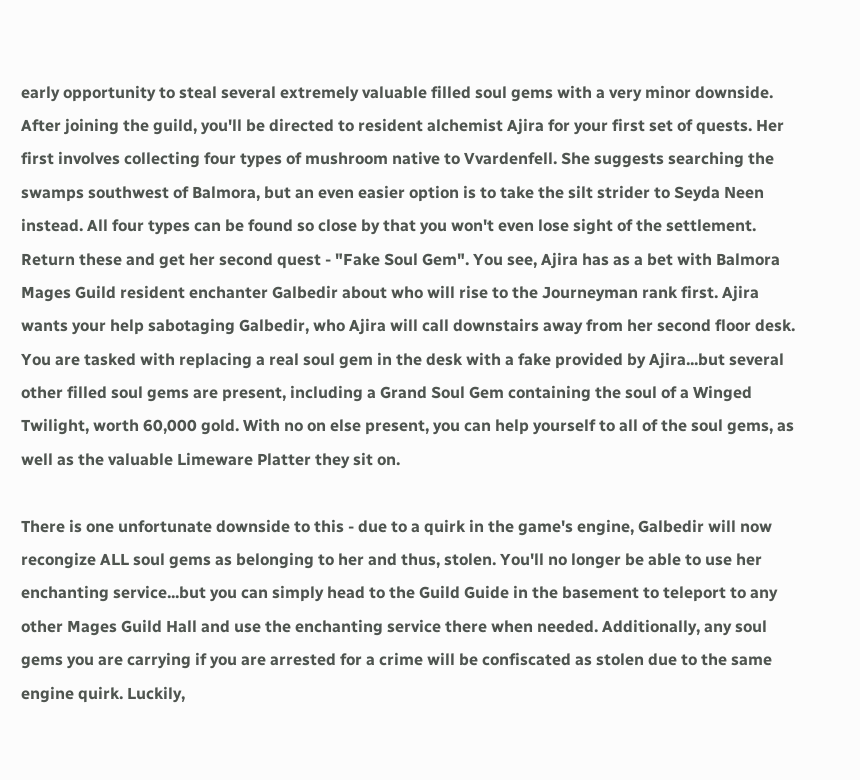early opportunity to steal several extremely valuable filled soul gems with a very minor downside. After joining the guild, you'll be directed to resident alchemist Ajira for your first set of quests. Her first involves collecting four types of mushroom native to Vvardenfell. She suggests searching the swamps southwest of Balmora, but an even easier option is to take the silt strider to Seyda Neen instead. All four types can be found so close by that you won't even lose sight of the settlement. Return these and get her second quest - "Fake Soul Gem". You see, Ajira has as a bet with Balmora Mages Guild resident enchanter Galbedir about who will rise to the Journeyman rank first. Ajira wants your help sabotaging Galbedir, who Ajira will call downstairs away from her second floor desk. You are tasked with replacing a real soul gem in the desk with a fake provided by Ajira...but several other filled soul gems are present, including a Grand Soul Gem containing the soul of a Winged Twilight, worth 60,000 gold. With no on else present, you can help yourself to all of the soul gems, as well as the valuable Limeware Platter they sit on.

There is one unfortunate downside to this - due to a quirk in the game's engine, Galbedir will now recongize ALL soul gems as belonging to her and thus, stolen. You'll no longer be able to use her enchanting service...but you can simply head to the Guild Guide in the basement to teleport to any other Mages Guild Hall and use the enchanting service there when needed. Additionally, any soul gems you are carrying if you are arrested for a crime will be confiscated as stolen due to the same engine quirk. Luckily,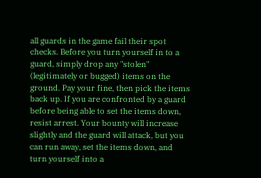all guards in the game fail their spot checks. Before you turn yourself in to a guard, simply drop any "stolen" (legitimately or bugged) items on the ground. Pay your fine, then pick the items back up. If you are confronted by a guard before being able to set the items down, resist arrest. Your bounty will increase slightly and the guard will attack, but you can run away, set the items down, and turn yourself into a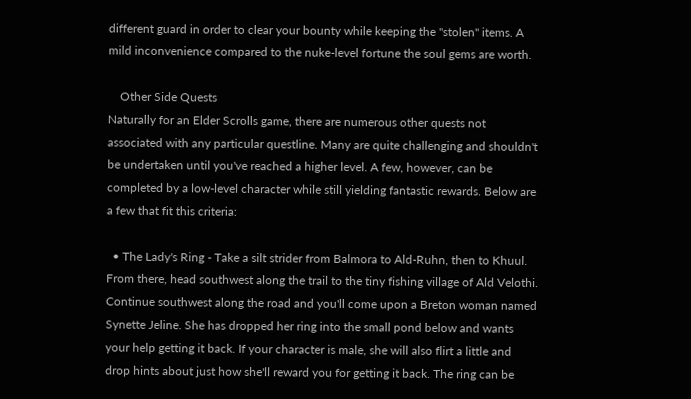different guard in order to clear your bounty while keeping the "stolen" items. A mild inconvenience compared to the nuke-level fortune the soul gems are worth.

    Other Side Quests
Naturally for an Elder Scrolls game, there are numerous other quests not associated with any particular questline. Many are quite challenging and shouldn't be undertaken until you've reached a higher level. A few, however, can be completed by a low-level character while still yielding fantastic rewards. Below are a few that fit this criteria:

  • The Lady's Ring - Take a silt strider from Balmora to Ald-Ruhn, then to Khuul. From there, head southwest along the trail to the tiny fishing village of Ald Velothi. Continue southwest along the road and you'll come upon a Breton woman named Synette Jeline. She has dropped her ring into the small pond below and wants your help getting it back. If your character is male, she will also flirt a little and drop hints about just how she'll reward you for getting it back. The ring can be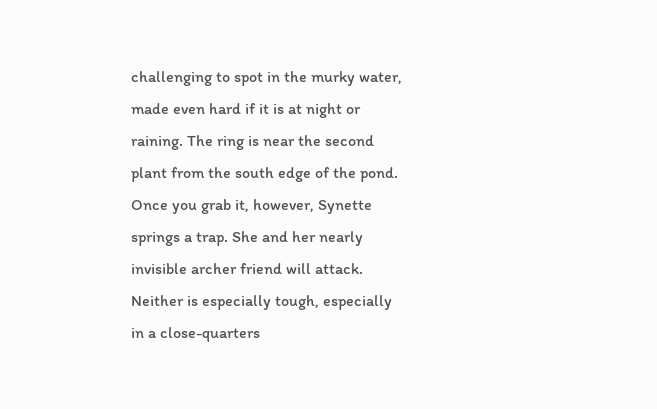challenging to spot in the murky water, made even hard if it is at night or raining. The ring is near the second plant from the south edge of the pond. Once you grab it, however, Synette springs a trap. She and her nearly invisible archer friend will attack. Neither is especially tough, especially in a close-quarters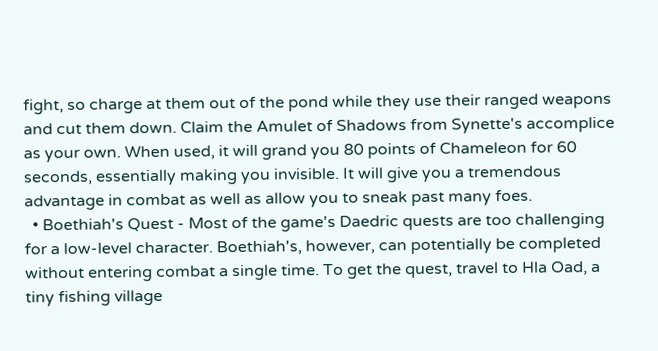fight, so charge at them out of the pond while they use their ranged weapons and cut them down. Claim the Amulet of Shadows from Synette's accomplice as your own. When used, it will grand you 80 points of Chameleon for 60 seconds, essentially making you invisible. It will give you a tremendous advantage in combat as well as allow you to sneak past many foes.
  • Boethiah's Quest - Most of the game's Daedric quests are too challenging for a low-level character. Boethiah's, however, can potentially be completed without entering combat a single time. To get the quest, travel to Hla Oad, a tiny fishing village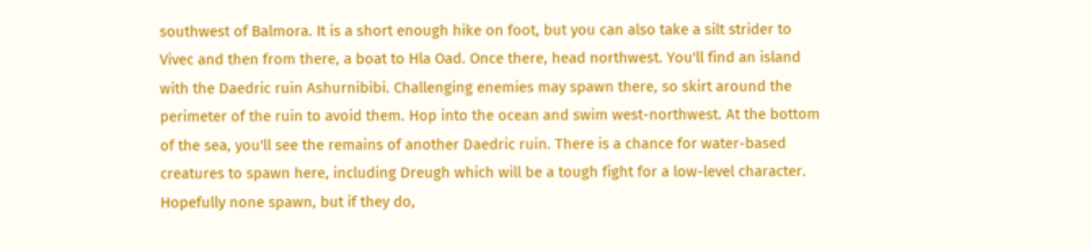southwest of Balmora. It is a short enough hike on foot, but you can also take a silt strider to Vivec and then from there, a boat to Hla Oad. Once there, head northwest. You'll find an island with the Daedric ruin Ashurnibibi. Challenging enemies may spawn there, so skirt around the perimeter of the ruin to avoid them. Hop into the ocean and swim west-northwest. At the bottom of the sea, you'll see the remains of another Daedric ruin. There is a chance for water-based creatures to spawn here, including Dreugh which will be a tough fight for a low-level character. Hopefully none spawn, but if they do,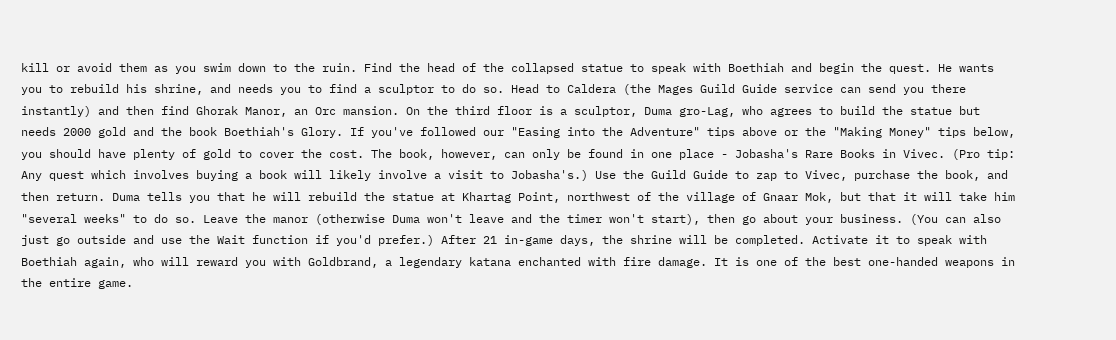kill or avoid them as you swim down to the ruin. Find the head of the collapsed statue to speak with Boethiah and begin the quest. He wants you to rebuild his shrine, and needs you to find a sculptor to do so. Head to Caldera (the Mages Guild Guide service can send you there instantly) and then find Ghorak Manor, an Orc mansion. On the third floor is a sculptor, Duma gro-Lag, who agrees to build the statue but needs 2000 gold and the book Boethiah's Glory. If you've followed our "Easing into the Adventure" tips above or the "Making Money" tips below, you should have plenty of gold to cover the cost. The book, however, can only be found in one place - Jobasha's Rare Books in Vivec. (Pro tip: Any quest which involves buying a book will likely involve a visit to Jobasha's.) Use the Guild Guide to zap to Vivec, purchase the book, and then return. Duma tells you that he will rebuild the statue at Khartag Point, northwest of the village of Gnaar Mok, but that it will take him "several weeks" to do so. Leave the manor (otherwise Duma won't leave and the timer won't start), then go about your business. (You can also just go outside and use the Wait function if you'd prefer.) After 21 in-game days, the shrine will be completed. Activate it to speak with Boethiah again, who will reward you with Goldbrand, a legendary katana enchanted with fire damage. It is one of the best one-handed weapons in the entire game.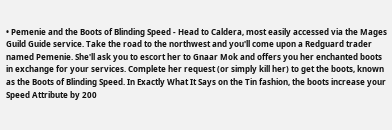• Pemenie and the Boots of Blinding Speed - Head to Caldera, most easily accessed via the Mages Guild Guide service. Take the road to the northwest and you'll come upon a Redguard trader named Pemenie. She'll ask you to escort her to Gnaar Mok and offers you her enchanted boots in exchange for your services. Complete her request (or simply kill her) to get the boots, known as the Boots of Blinding Speed. In Exactly What It Says on the Tin fashion, the boots increase your Speed Attribute by 200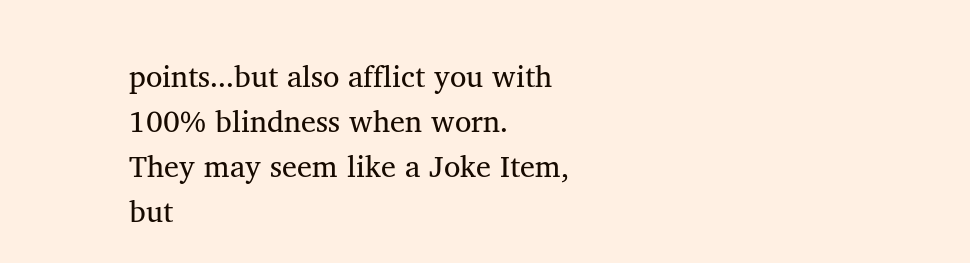points...but also afflict you with 100% blindness when worn. They may seem like a Joke Item, but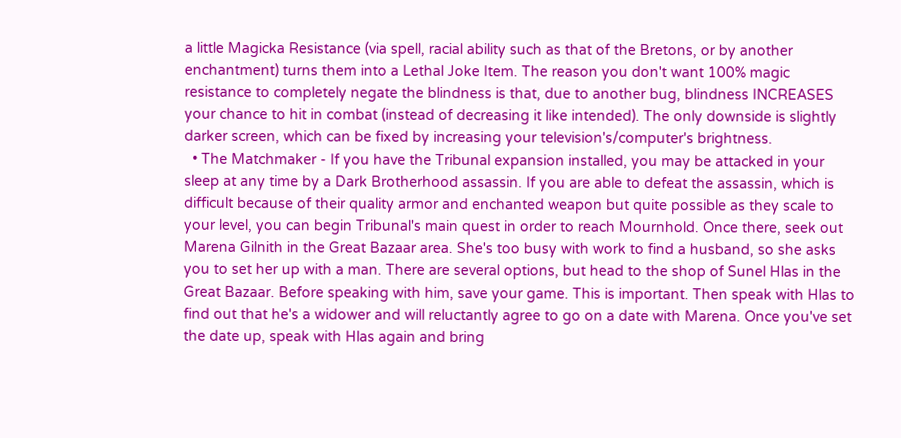a little Magicka Resistance (via spell, racial ability such as that of the Bretons, or by another enchantment) turns them into a Lethal Joke Item. The reason you don't want 100% magic resistance to completely negate the blindness is that, due to another bug, blindness INCREASES your chance to hit in combat (instead of decreasing it like intended). The only downside is slightly darker screen, which can be fixed by increasing your television's/computer's brightness.
  • The Matchmaker - If you have the Tribunal expansion installed, you may be attacked in your sleep at any time by a Dark Brotherhood assassin. If you are able to defeat the assassin, which is difficult because of their quality armor and enchanted weapon but quite possible as they scale to your level, you can begin Tribunal's main quest in order to reach Mournhold. Once there, seek out Marena Gilnith in the Great Bazaar area. She's too busy with work to find a husband, so she asks you to set her up with a man. There are several options, but head to the shop of Sunel Hlas in the Great Bazaar. Before speaking with him, save your game. This is important. Then speak with Hlas to find out that he's a widower and will reluctantly agree to go on a date with Marena. Once you've set the date up, speak with Hlas again and bring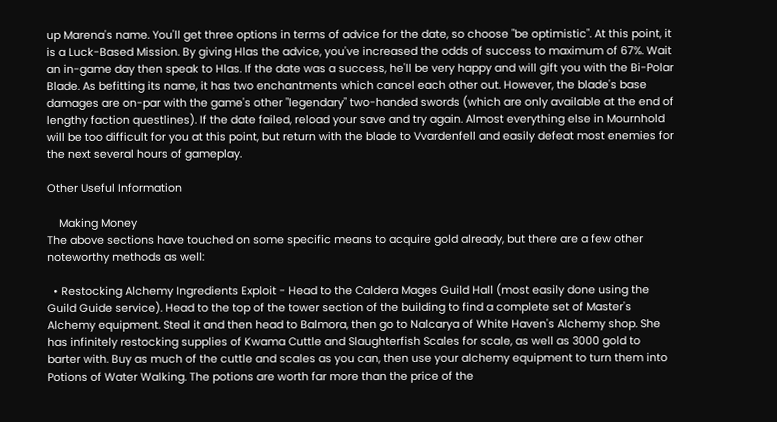up Marena's name. You'll get three options in terms of advice for the date, so choose "be optimistic". At this point, it is a Luck-Based Mission. By giving Hlas the advice, you've increased the odds of success to maximum of 67%. Wait an in-game day then speak to Hlas. If the date was a success, he'll be very happy and will gift you with the Bi-Polar Blade. As befitting its name, it has two enchantments which cancel each other out. However, the blade's base damages are on-par with the game's other "legendary" two-handed swords (which are only available at the end of lengthy faction questlines). If the date failed, reload your save and try again. Almost everything else in Mournhold will be too difficult for you at this point, but return with the blade to Vvardenfell and easily defeat most enemies for the next several hours of gameplay.

Other Useful Information

    Making Money
The above sections have touched on some specific means to acquire gold already, but there are a few other noteworthy methods as well:

  • Restocking Alchemy Ingredients Exploit - Head to the Caldera Mages Guild Hall (most easily done using the Guild Guide service). Head to the top of the tower section of the building to find a complete set of Master's Alchemy equipment. Steal it and then head to Balmora, then go to Nalcarya of White Haven's Alchemy shop. She has infinitely restocking supplies of Kwama Cuttle and Slaughterfish Scales for scale, as well as 3000 gold to barter with. Buy as much of the cuttle and scales as you can, then use your alchemy equipment to turn them into Potions of Water Walking. The potions are worth far more than the price of the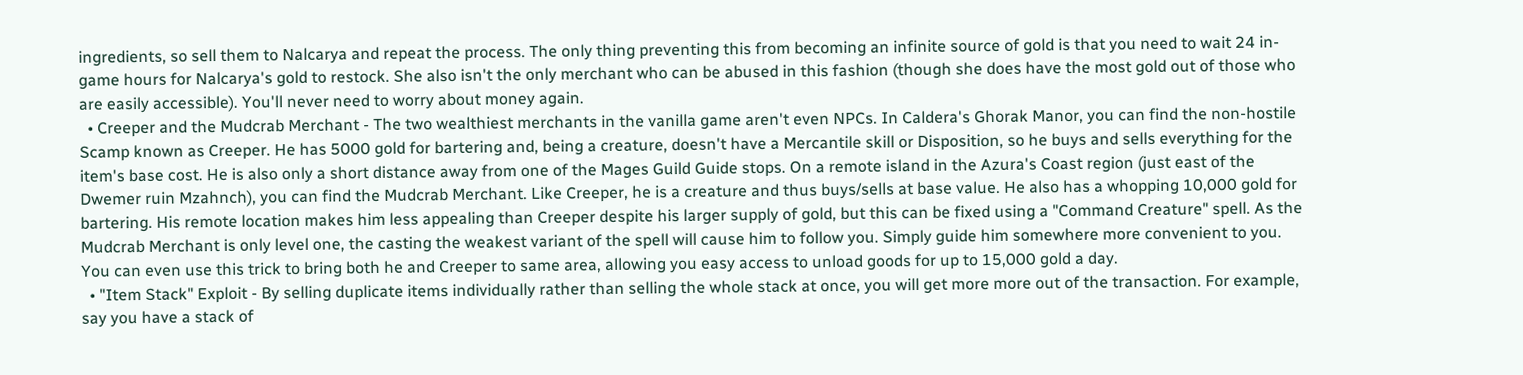ingredients, so sell them to Nalcarya and repeat the process. The only thing preventing this from becoming an infinite source of gold is that you need to wait 24 in-game hours for Nalcarya's gold to restock. She also isn't the only merchant who can be abused in this fashion (though she does have the most gold out of those who are easily accessible). You'll never need to worry about money again.
  • Creeper and the Mudcrab Merchant - The two wealthiest merchants in the vanilla game aren't even NPCs. In Caldera's Ghorak Manor, you can find the non-hostile Scamp known as Creeper. He has 5000 gold for bartering and, being a creature, doesn't have a Mercantile skill or Disposition, so he buys and sells everything for the item's base cost. He is also only a short distance away from one of the Mages Guild Guide stops. On a remote island in the Azura's Coast region (just east of the Dwemer ruin Mzahnch), you can find the Mudcrab Merchant. Like Creeper, he is a creature and thus buys/sells at base value. He also has a whopping 10,000 gold for bartering. His remote location makes him less appealing than Creeper despite his larger supply of gold, but this can be fixed using a "Command Creature" spell. As the Mudcrab Merchant is only level one, the casting the weakest variant of the spell will cause him to follow you. Simply guide him somewhere more convenient to you. You can even use this trick to bring both he and Creeper to same area, allowing you easy access to unload goods for up to 15,000 gold a day.
  • "Item Stack" Exploit - By selling duplicate items individually rather than selling the whole stack at once, you will get more more out of the transaction. For example, say you have a stack of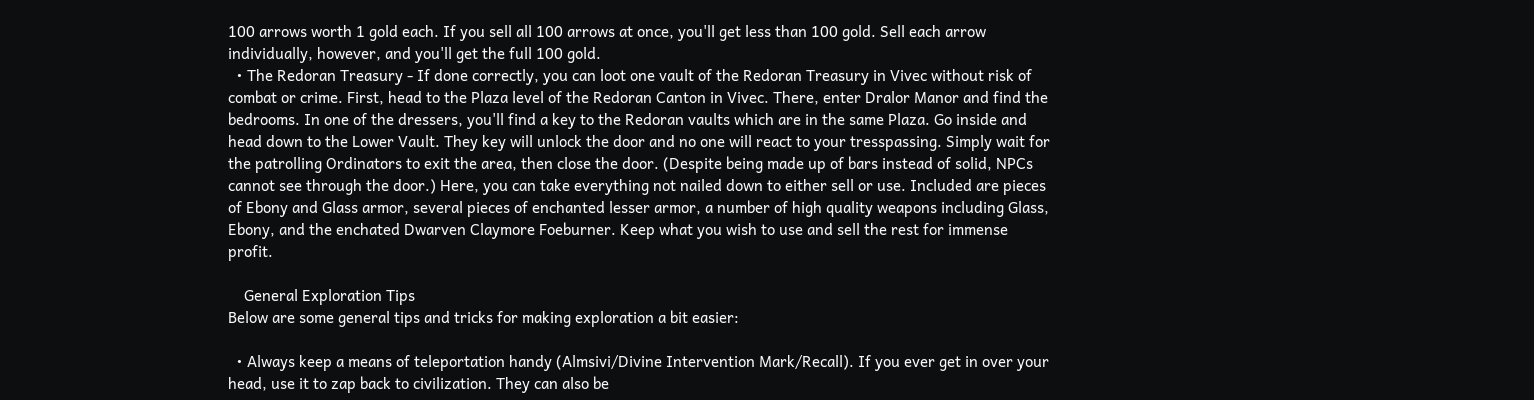100 arrows worth 1 gold each. If you sell all 100 arrows at once, you'll get less than 100 gold. Sell each arrow individually, however, and you'll get the full 100 gold.
  • The Redoran Treasury - If done correctly, you can loot one vault of the Redoran Treasury in Vivec without risk of combat or crime. First, head to the Plaza level of the Redoran Canton in Vivec. There, enter Dralor Manor and find the bedrooms. In one of the dressers, you'll find a key to the Redoran vaults which are in the same Plaza. Go inside and head down to the Lower Vault. They key will unlock the door and no one will react to your tresspassing. Simply wait for the patrolling Ordinators to exit the area, then close the door. (Despite being made up of bars instead of solid, NPCs cannot see through the door.) Here, you can take everything not nailed down to either sell or use. Included are pieces of Ebony and Glass armor, several pieces of enchanted lesser armor, a number of high quality weapons including Glass, Ebony, and the enchated Dwarven Claymore Foeburner. Keep what you wish to use and sell the rest for immense profit.

    General Exploration Tips
Below are some general tips and tricks for making exploration a bit easier:

  • Always keep a means of teleportation handy (Almsivi/Divine Intervention Mark/Recall). If you ever get in over your head, use it to zap back to civilization. They can also be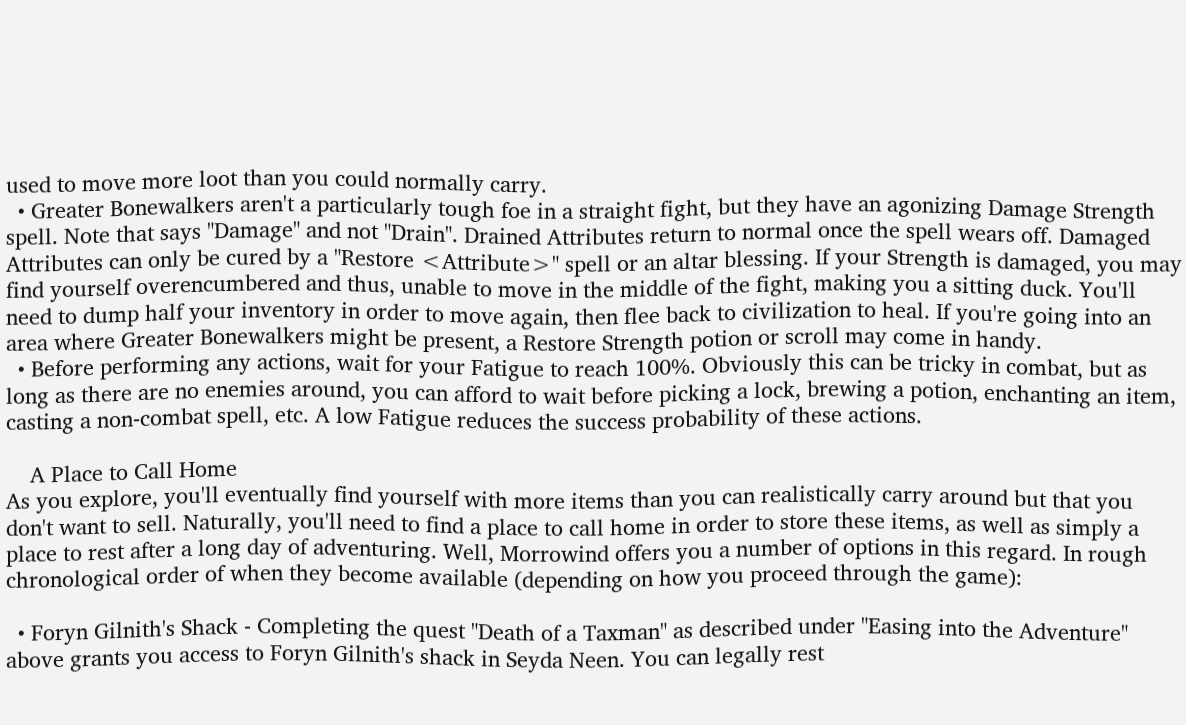used to move more loot than you could normally carry.
  • Greater Bonewalkers aren't a particularly tough foe in a straight fight, but they have an agonizing Damage Strength spell. Note that says "Damage" and not "Drain". Drained Attributes return to normal once the spell wears off. Damaged Attributes can only be cured by a "Restore <Attribute>" spell or an altar blessing. If your Strength is damaged, you may find yourself overencumbered and thus, unable to move in the middle of the fight, making you a sitting duck. You'll need to dump half your inventory in order to move again, then flee back to civilization to heal. If you're going into an area where Greater Bonewalkers might be present, a Restore Strength potion or scroll may come in handy.
  • Before performing any actions, wait for your Fatigue to reach 100%. Obviously this can be tricky in combat, but as long as there are no enemies around, you can afford to wait before picking a lock, brewing a potion, enchanting an item, casting a non-combat spell, etc. A low Fatigue reduces the success probability of these actions.

    A Place to Call Home
As you explore, you'll eventually find yourself with more items than you can realistically carry around but that you don't want to sell. Naturally, you'll need to find a place to call home in order to store these items, as well as simply a place to rest after a long day of adventuring. Well, Morrowind offers you a number of options in this regard. In rough chronological order of when they become available (depending on how you proceed through the game):

  • Foryn Gilnith's Shack - Completing the quest "Death of a Taxman" as described under "Easing into the Adventure" above grants you access to Foryn Gilnith's shack in Seyda Neen. You can legally rest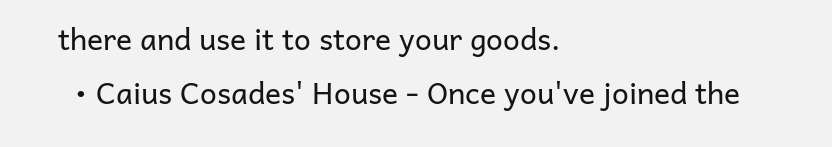there and use it to store your goods.
  • Caius Cosades' House - Once you've joined the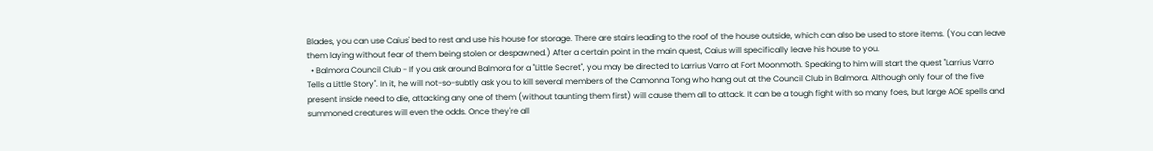Blades, you can use Caius' bed to rest and use his house for storage. There are stairs leading to the roof of the house outside, which can also be used to store items. (You can leave them laying without fear of them being stolen or despawned.) After a certain point in the main quest, Caius will specifically leave his house to you.
  • Balmora Council Club - If you ask around Balmora for a "Little Secret", you may be directed to Larrius Varro at Fort Moonmoth. Speaking to him will start the quest "Larrius Varro Tells a Little Story". In it, he will not-so-subtly ask you to kill several members of the Camonna Tong who hang out at the Council Club in Balmora. Although only four of the five present inside need to die, attacking any one of them (without taunting them first) will cause them all to attack. It can be a tough fight with so many foes, but large AOE spells and summoned creatures will even the odds. Once they're all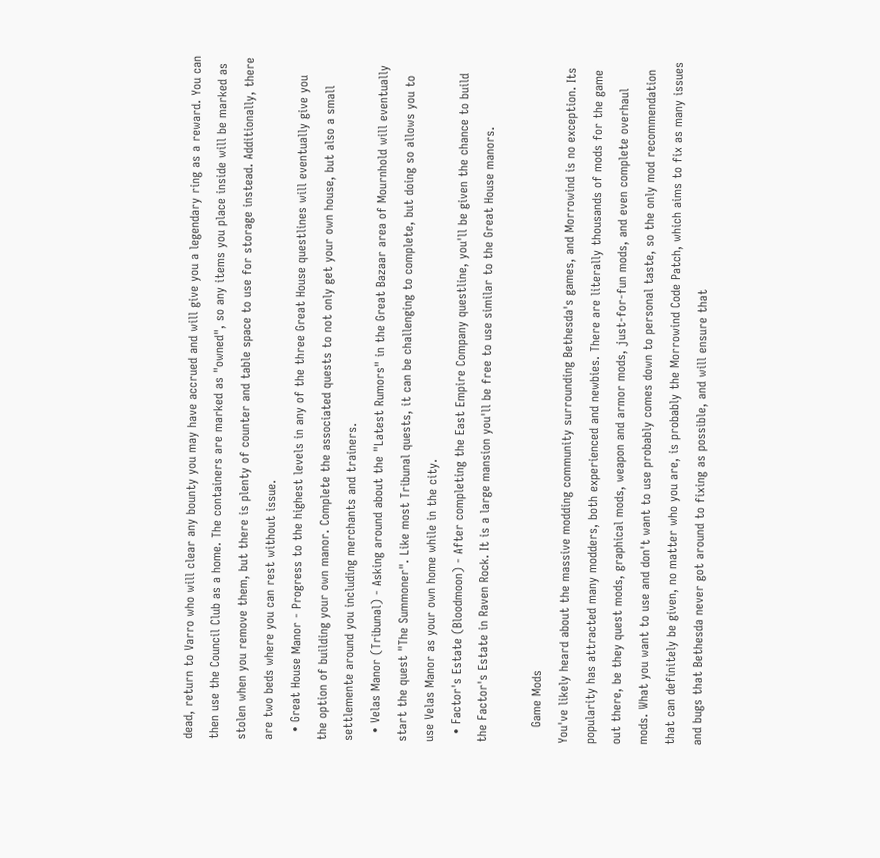dead, return to Varro who will clear any bounty you may have accrued and will give you a legendary ring as a reward. You can then use the Council Club as a home. The containers are marked as "owned", so any items you place inside will be marked as stolen when you remove them, but there is plenty of counter and table space to use for storage instead. Additionally, there are two beds where you can rest without issue.
  • Great House Manor - Progress to the highest levels in any of the three Great House questlines will eventually give you the option of building your own manor. Complete the associated quests to not only get your own house, but also a small settlemente around you including merchants and trainers.
  • Velas Manor (Tribunal) - Asking around about the "Latest Rumors" in the Great Bazaar area of Mournhold will eventually start the quest "The Summoner". Like most Tribunal quests, it can be challenging to complete, but doing so allows you to use Velas Manor as your own home while in the city.
  • Factor's Estate (Bloodmoon) - After completing the East Empire Company questline, you'll be given the chance to build the Factor's Estate in Raven Rock. It is a large mansion you'll be free to use similar to the Great House manors.

    Game Mods
You've likely heard about the massive modding community surrounding Bethesda's games, and Morrowind is no exception. Its popularity has attracted many modders, both experienced and newbies. There are literally thousands of mods for the game out there, be they quest mods, graphical mods, weapon and armor mods, just-for-fun mods, and even complete overhaul mods. What you want to use and don't want to use probably comes down to personal taste, so the only mod recommendation that can definitely be given, no matter who you are, is probably the Morrowind Code Patch, which aims to fix as many issues and bugs that Bethesda never got around to fixing as possible, and will ensure that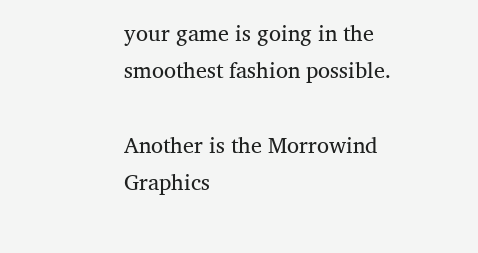your game is going in the smoothest fashion possible.

Another is the Morrowind Graphics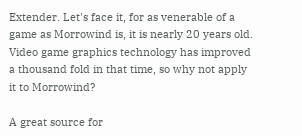Extender. Let's face it, for as venerable of a game as Morrowind is, it is nearly 20 years old. Video game graphics technology has improved a thousand fold in that time, so why not apply it to Morrowind?

A great source for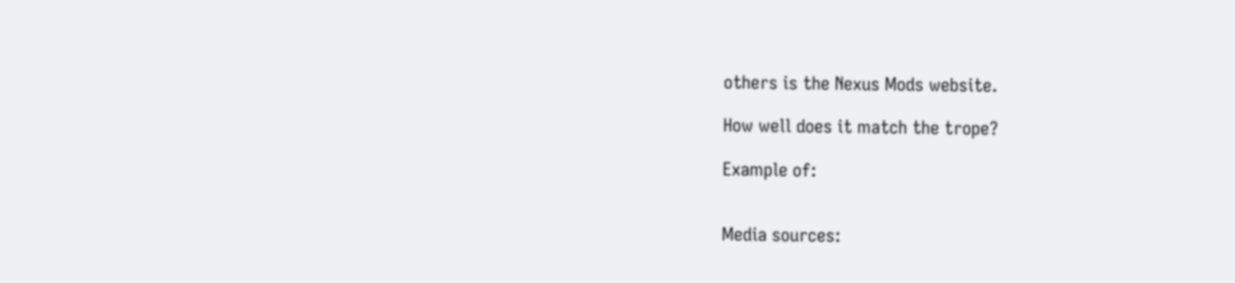others is the Nexus Mods website.

How well does it match the trope?

Example of:


Media sources: